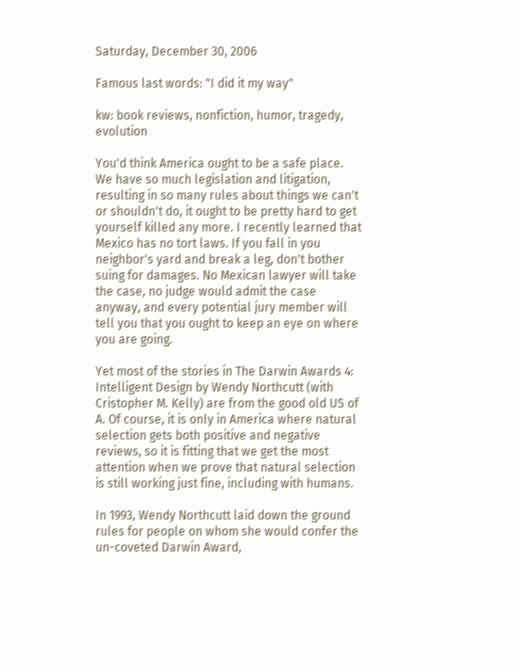Saturday, December 30, 2006

Famous last words: "I did it my way"

kw: book reviews, nonfiction, humor, tragedy, evolution

You'd think America ought to be a safe place. We have so much legislation and litigation, resulting in so many rules about things we can't or shouldn't do, it ought to be pretty hard to get yourself killed any more. I recently learned that Mexico has no tort laws. If you fall in you neighbor's yard and break a leg, don't bother suing for damages. No Mexican lawyer will take the case, no judge would admit the case anyway, and every potential jury member will tell you that you ought to keep an eye on where you are going.

Yet most of the stories in The Darwin Awards 4: Intelligent Design by Wendy Northcutt (with Cristopher M. Kelly) are from the good old US of A. Of course, it is only in America where natural selection gets both positive and negative reviews, so it is fitting that we get the most attention when we prove that natural selection is still working just fine, including with humans.

In 1993, Wendy Northcutt laid down the ground rules for people on whom she would confer the un-coveted Darwin Award,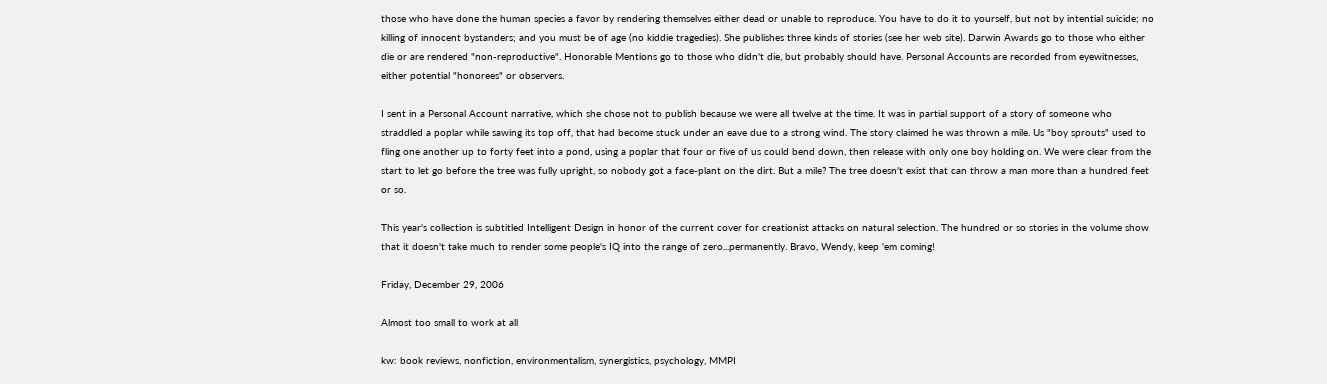those who have done the human species a favor by rendering themselves either dead or unable to reproduce. You have to do it to yourself, but not by intential suicide; no killing of innocent bystanders; and you must be of age (no kiddie tragedies). She publishes three kinds of stories (see her web site). Darwin Awards go to those who either die or are rendered "non-reproductive". Honorable Mentions go to those who didn't die, but probably should have. Personal Accounts are recorded from eyewitnesses, either potential "honorees" or observers.

I sent in a Personal Account narrative, which she chose not to publish because we were all twelve at the time. It was in partial support of a story of someone who straddled a poplar while sawing its top off, that had become stuck under an eave due to a strong wind. The story claimed he was thrown a mile. Us "boy sprouts" used to fling one another up to forty feet into a pond, using a poplar that four or five of us could bend down, then release with only one boy holding on. We were clear from the start to let go before the tree was fully upright, so nobody got a face-plant on the dirt. But a mile? The tree doesn't exist that can throw a man more than a hundred feet or so.

This year's collection is subtitled Intelligent Design in honor of the current cover for creationist attacks on natural selection. The hundred or so stories in the volume show that it doesn't take much to render some people's IQ into the range of zero...permanently. Bravo, Wendy, keep 'em coming!

Friday, December 29, 2006

Almost too small to work at all

kw: book reviews, nonfiction, environmentalism, synergistics, psychology, MMPI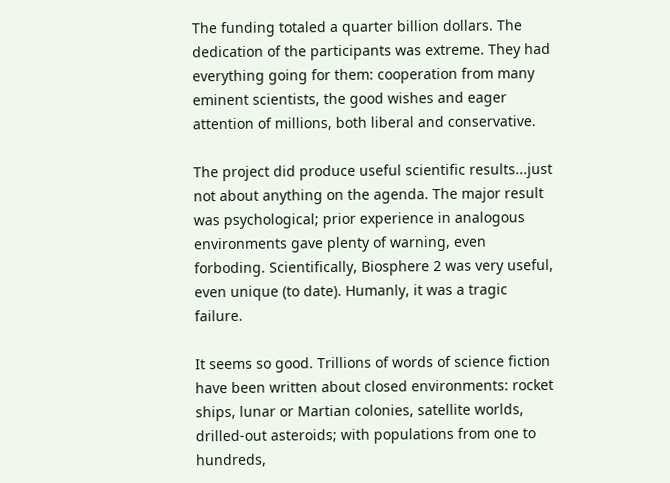The funding totaled a quarter billion dollars. The dedication of the participants was extreme. They had everything going for them: cooperation from many eminent scientists, the good wishes and eager attention of millions, both liberal and conservative.

The project did produce useful scientific results...just not about anything on the agenda. The major result was psychological; prior experience in analogous environments gave plenty of warning, even forboding. Scientifically, Biosphere 2 was very useful, even unique (to date). Humanly, it was a tragic failure.

It seems so good. Trillions of words of science fiction have been written about closed environments: rocket ships, lunar or Martian colonies, satellite worlds, drilled-out asteroids; with populations from one to hundreds,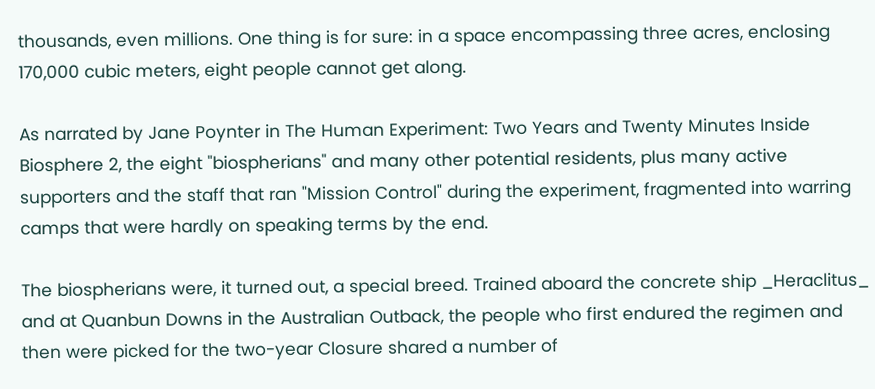thousands, even millions. One thing is for sure: in a space encompassing three acres, enclosing 170,000 cubic meters, eight people cannot get along.

As narrated by Jane Poynter in The Human Experiment: Two Years and Twenty Minutes Inside Biosphere 2, the eight "biospherians" and many other potential residents, plus many active supporters and the staff that ran "Mission Control" during the experiment, fragmented into warring camps that were hardly on speaking terms by the end.

The biospherians were, it turned out, a special breed. Trained aboard the concrete ship _Heraclitus_ and at Quanbun Downs in the Australian Outback, the people who first endured the regimen and then were picked for the two-year Closure shared a number of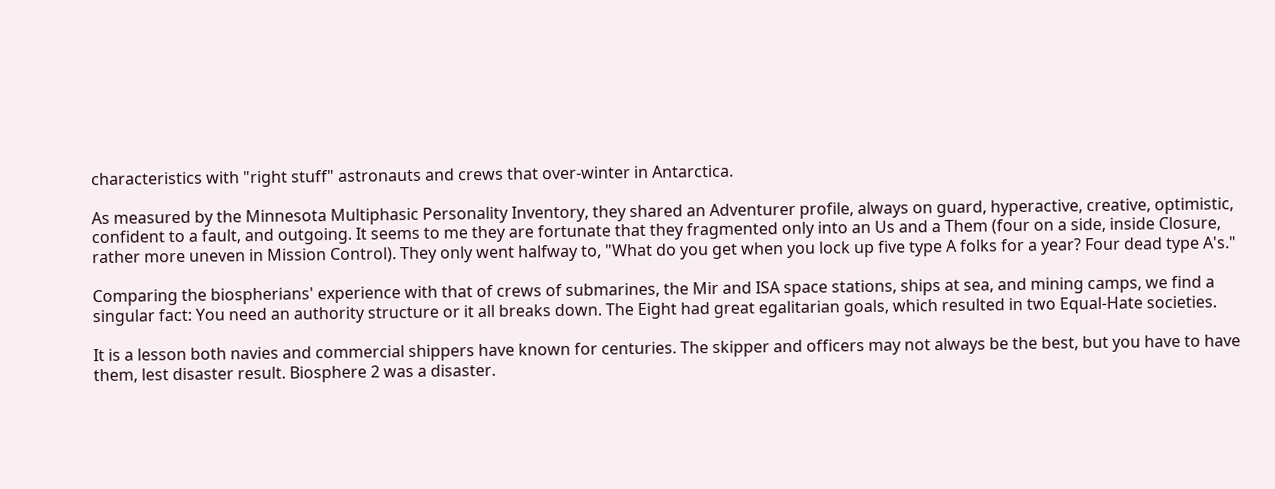characteristics with "right stuff" astronauts and crews that over-winter in Antarctica.

As measured by the Minnesota Multiphasic Personality Inventory, they shared an Adventurer profile, always on guard, hyperactive, creative, optimistic, confident to a fault, and outgoing. It seems to me they are fortunate that they fragmented only into an Us and a Them (four on a side, inside Closure, rather more uneven in Mission Control). They only went halfway to, "What do you get when you lock up five type A folks for a year? Four dead type A's."

Comparing the biospherians' experience with that of crews of submarines, the Mir and ISA space stations, ships at sea, and mining camps, we find a singular fact: You need an authority structure or it all breaks down. The Eight had great egalitarian goals, which resulted in two Equal-Hate societies.

It is a lesson both navies and commercial shippers have known for centuries. The skipper and officers may not always be the best, but you have to have them, lest disaster result. Biosphere 2 was a disaster.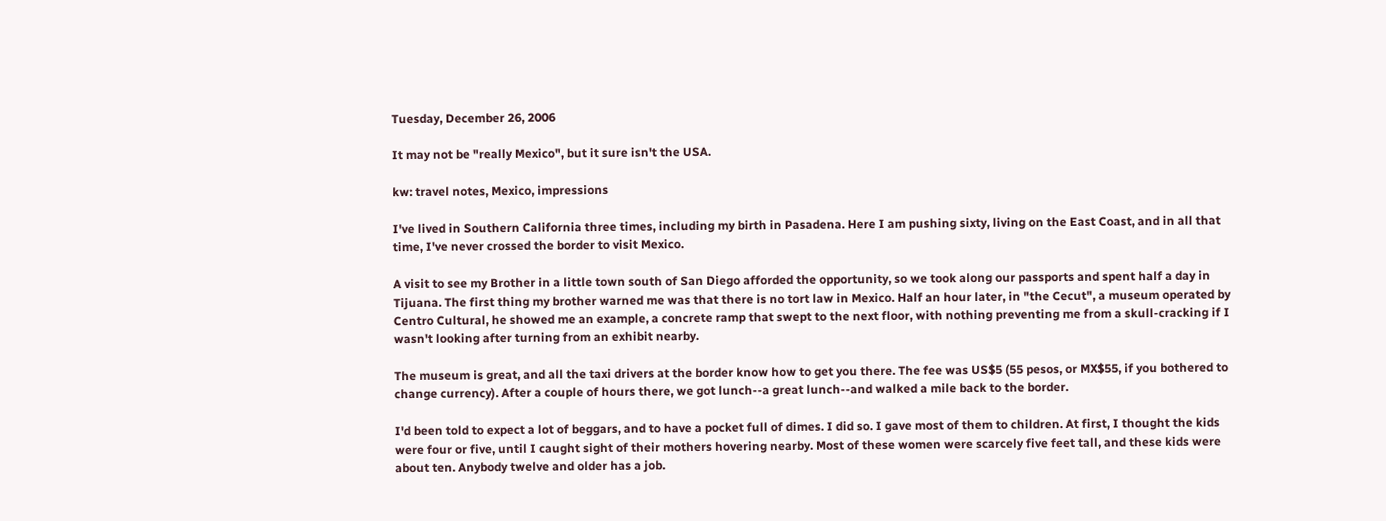Tuesday, December 26, 2006

It may not be "really Mexico", but it sure isn't the USA.

kw: travel notes, Mexico, impressions

I've lived in Southern California three times, including my birth in Pasadena. Here I am pushing sixty, living on the East Coast, and in all that time, I've never crossed the border to visit Mexico.

A visit to see my Brother in a little town south of San Diego afforded the opportunity, so we took along our passports and spent half a day in Tijuana. The first thing my brother warned me was that there is no tort law in Mexico. Half an hour later, in "the Cecut", a museum operated by Centro Cultural, he showed me an example, a concrete ramp that swept to the next floor, with nothing preventing me from a skull-cracking if I wasn't looking after turning from an exhibit nearby.

The museum is great, and all the taxi drivers at the border know how to get you there. The fee was US$5 (55 pesos, or MX$55, if you bothered to change currency). After a couple of hours there, we got lunch--a great lunch--and walked a mile back to the border.

I'd been told to expect a lot of beggars, and to have a pocket full of dimes. I did so. I gave most of them to children. At first, I thought the kids were four or five, until I caught sight of their mothers hovering nearby. Most of these women were scarcely five feet tall, and these kids were about ten. Anybody twelve and older has a job.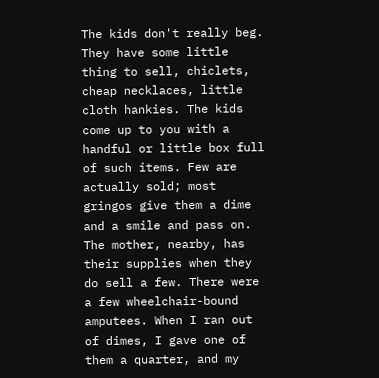The kids don't really beg. They have some little thing to sell, chiclets, cheap necklaces, little cloth hankies. The kids come up to you with a handful or little box full of such items. Few are actually sold; most gringos give them a dime and a smile and pass on. The mother, nearby, has their supplies when they do sell a few. There were a few wheelchair-bound amputees. When I ran out of dimes, I gave one of them a quarter, and my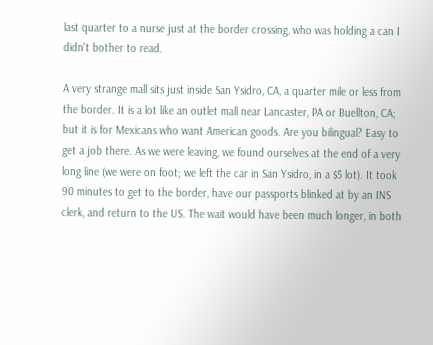last quarter to a nurse just at the border crossing, who was holding a can I didn't bother to read.

A very strange mall sits just inside San Ysidro, CA, a quarter mile or less from the border. It is a lot like an outlet mall near Lancaster, PA or Buellton, CA; but it is for Mexicans who want American goods. Are you bilingual? Easy to get a job there. As we were leaving, we found ourselves at the end of a very long line (we were on foot; we left the car in San Ysidro, in a $5 lot). It took 90 minutes to get to the border, have our passports blinked at by an INS clerk, and return to the US. The wait would have been much longer, in both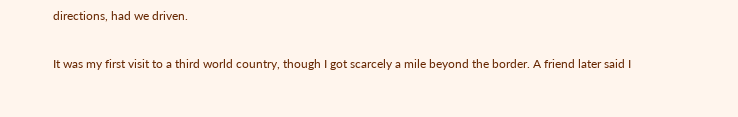directions, had we driven.

It was my first visit to a third world country, though I got scarcely a mile beyond the border. A friend later said I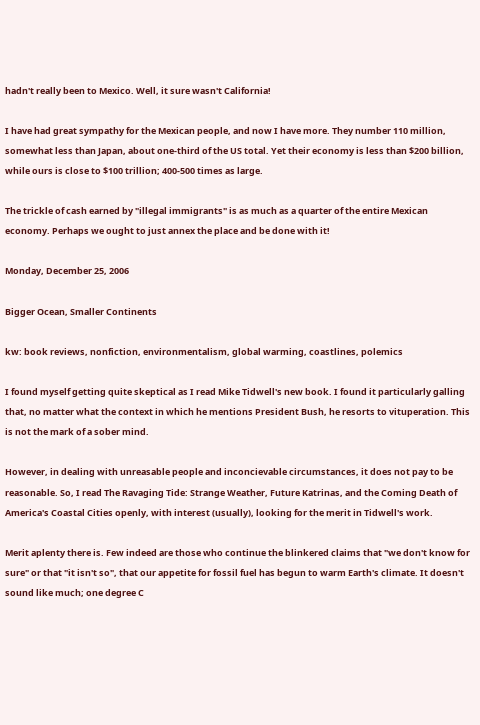hadn't really been to Mexico. Well, it sure wasn't California!

I have had great sympathy for the Mexican people, and now I have more. They number 110 million, somewhat less than Japan, about one-third of the US total. Yet their economy is less than $200 billion, while ours is close to $100 trillion; 400-500 times as large.

The trickle of cash earned by "illegal immigrants" is as much as a quarter of the entire Mexican economy. Perhaps we ought to just annex the place and be done with it!

Monday, December 25, 2006

Bigger Ocean, Smaller Continents

kw: book reviews, nonfiction, environmentalism, global warming, coastlines, polemics

I found myself getting quite skeptical as I read Mike Tidwell's new book. I found it particularly galling that, no matter what the context in which he mentions President Bush, he resorts to vituperation. This is not the mark of a sober mind.

However, in dealing with unreasable people and inconcievable circumstances, it does not pay to be reasonable. So, I read The Ravaging Tide: Strange Weather, Future Katrinas, and the Coming Death of America's Coastal Cities openly, with interest (usually), looking for the merit in Tidwell's work.

Merit aplenty there is. Few indeed are those who continue the blinkered claims that "we don't know for sure" or that "it isn't so", that our appetite for fossil fuel has begun to warm Earth's climate. It doesn't sound like much; one degree C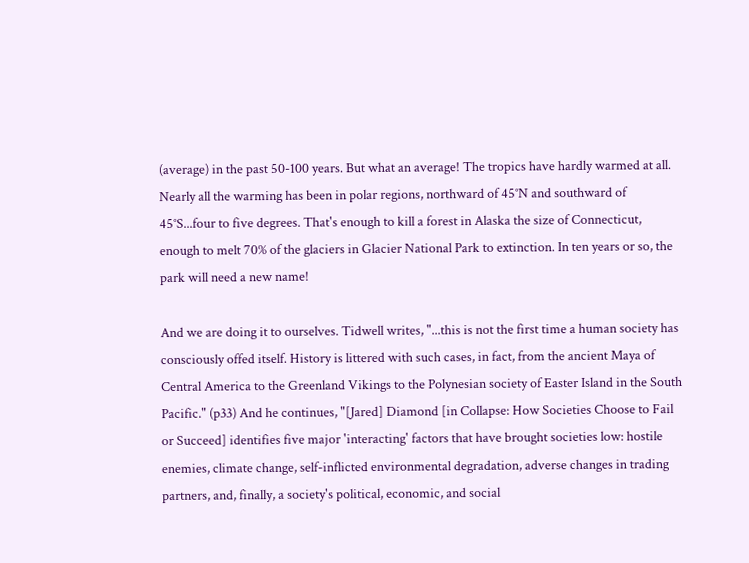(average) in the past 50-100 years. But what an average! The tropics have hardly warmed at all. Nearly all the warming has been in polar regions, northward of 45°N and southward of 45°S...four to five degrees. That's enough to kill a forest in Alaska the size of Connecticut, enough to melt 70% of the glaciers in Glacier National Park to extinction. In ten years or so, the park will need a new name!

And we are doing it to ourselves. Tidwell writes, "...this is not the first time a human society has consciously offed itself. History is littered with such cases, in fact, from the ancient Maya of Central America to the Greenland Vikings to the Polynesian society of Easter Island in the South Pacific." (p33) And he continues, "[Jared] Diamond [in Collapse: How Societies Choose to Fail or Succeed] identifies five major 'interacting' factors that have brought societies low: hostile enemies, climate change, self-inflicted environmental degradation, adverse changes in trading partners, and, finally, a society's political, economic, and social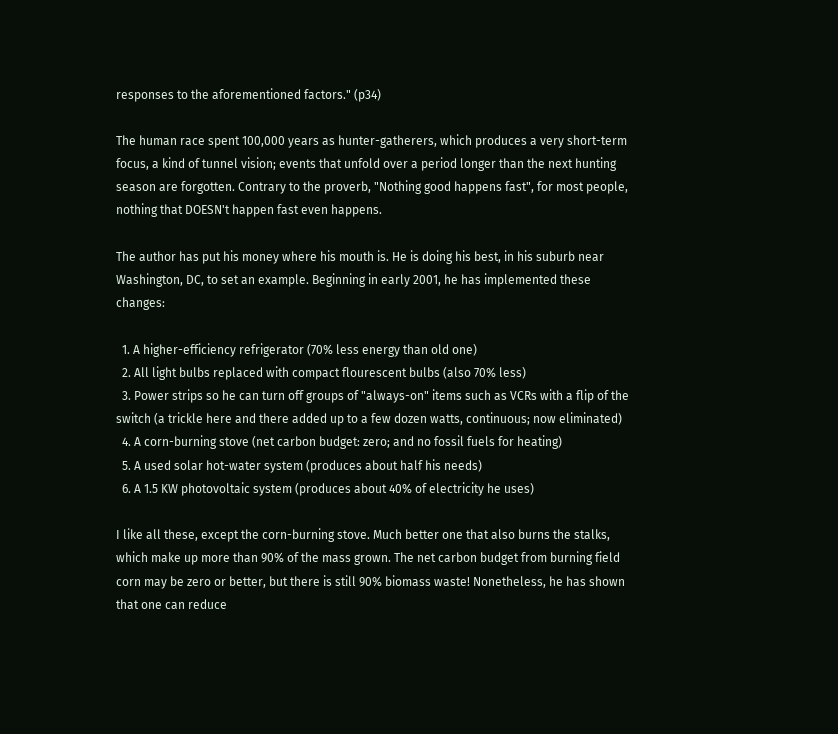responses to the aforementioned factors." (p34)

The human race spent 100,000 years as hunter-gatherers, which produces a very short-term focus, a kind of tunnel vision; events that unfold over a period longer than the next hunting season are forgotten. Contrary to the proverb, "Nothing good happens fast", for most people, nothing that DOESN't happen fast even happens.

The author has put his money where his mouth is. He is doing his best, in his suburb near Washington, DC, to set an example. Beginning in early 2001, he has implemented these changes:

  1. A higher-efficiency refrigerator (70% less energy than old one)
  2. All light bulbs replaced with compact flourescent bulbs (also 70% less)
  3. Power strips so he can turn off groups of "always-on" items such as VCRs with a flip of the switch (a trickle here and there added up to a few dozen watts, continuous; now eliminated)
  4. A corn-burning stove (net carbon budget: zero; and no fossil fuels for heating)
  5. A used solar hot-water system (produces about half his needs)
  6. A 1.5 KW photovoltaic system (produces about 40% of electricity he uses)

I like all these, except the corn-burning stove. Much better one that also burns the stalks, which make up more than 90% of the mass grown. The net carbon budget from burning field corn may be zero or better, but there is still 90% biomass waste! Nonetheless, he has shown that one can reduce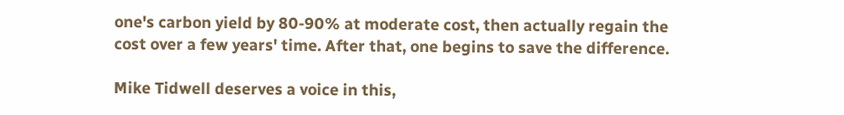one's carbon yield by 80-90% at moderate cost, then actually regain the cost over a few years' time. After that, one begins to save the difference.

Mike Tidwell deserves a voice in this,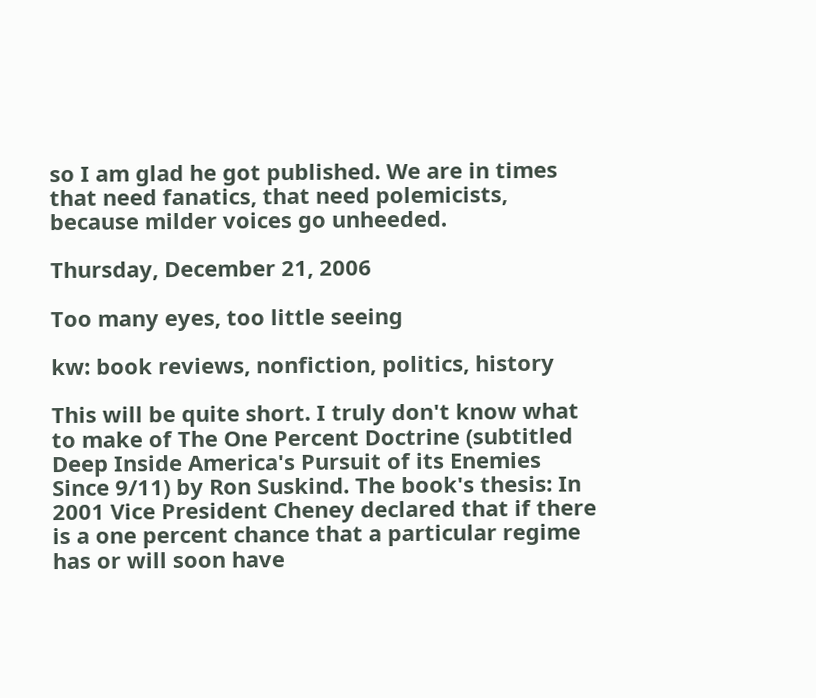so I am glad he got published. We are in times that need fanatics, that need polemicists, because milder voices go unheeded.

Thursday, December 21, 2006

Too many eyes, too little seeing

kw: book reviews, nonfiction, politics, history

This will be quite short. I truly don't know what to make of The One Percent Doctrine (subtitled Deep Inside America's Pursuit of its Enemies Since 9/11) by Ron Suskind. The book's thesis: In 2001 Vice President Cheney declared that if there is a one percent chance that a particular regime has or will soon have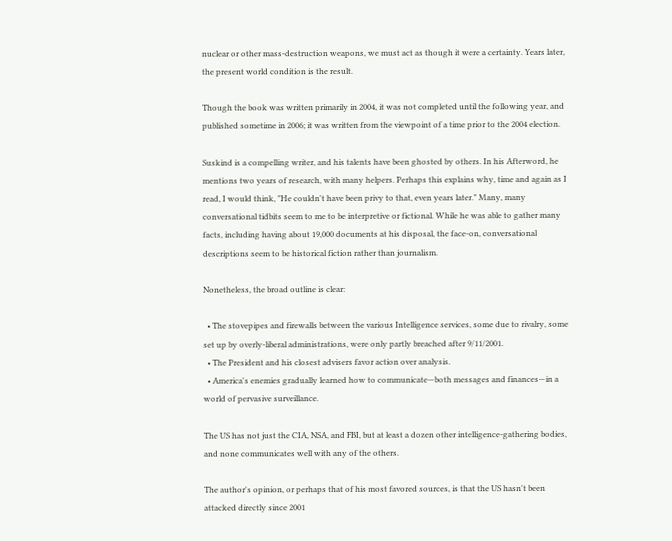nuclear or other mass-destruction weapons, we must act as though it were a certainty. Years later, the present world condition is the result.

Though the book was written primarily in 2004, it was not completed until the following year, and published sometime in 2006; it was written from the viewpoint of a time prior to the 2004 election.

Suskind is a compelling writer, and his talents have been ghosted by others. In his Afterword, he mentions two years of research, with many helpers. Perhaps this explains why, time and again as I read, I would think, "He couldn't have been privy to that, even years later." Many, many conversational tidbits seem to me to be interpretive or fictional. While he was able to gather many facts, including having about 19,000 documents at his disposal, the face-on, conversational descriptions seem to be historical fiction rather than journalism.

Nonetheless, the broad outline is clear:

  • The stovepipes and firewalls between the various Intelligence services, some due to rivalry, some set up by overly-liberal administrations, were only partly breached after 9/11/2001.
  • The President and his closest advisers favor action over analysis.
  • America's enemies gradually learned how to communicate—both messages and finances—in a world of pervasive surveillance.

The US has not just the CIA, NSA, and FBI, but at least a dozen other intelligence-gathering bodies, and none communicates well with any of the others.

The author's opinion, or perhaps that of his most favored sources, is that the US hasn't been attacked directly since 2001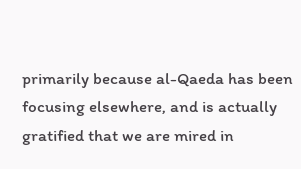primarily because al-Qaeda has been focusing elsewhere, and is actually gratified that we are mired in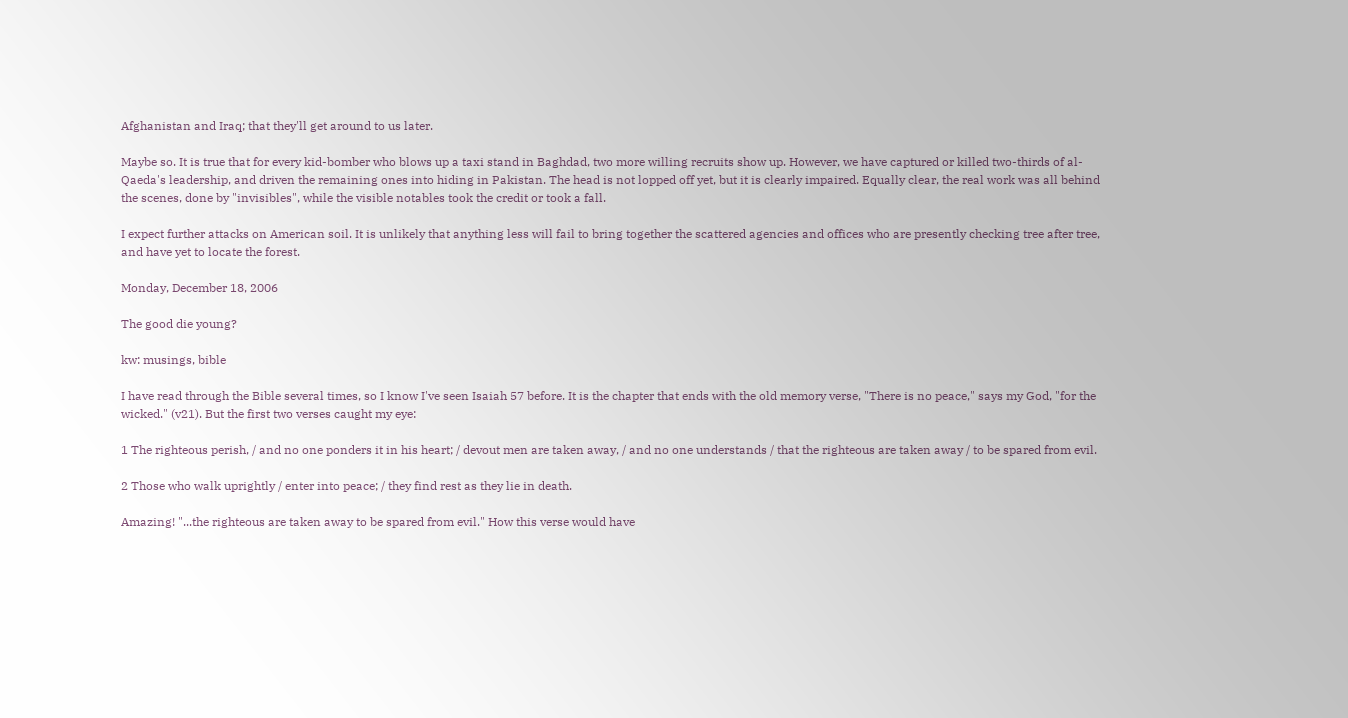Afghanistan and Iraq; that they'll get around to us later.

Maybe so. It is true that for every kid-bomber who blows up a taxi stand in Baghdad, two more willing recruits show up. However, we have captured or killed two-thirds of al-Qaeda's leadership, and driven the remaining ones into hiding in Pakistan. The head is not lopped off yet, but it is clearly impaired. Equally clear, the real work was all behind the scenes, done by "invisibles", while the visible notables took the credit or took a fall.

I expect further attacks on American soil. It is unlikely that anything less will fail to bring together the scattered agencies and offices who are presently checking tree after tree, and have yet to locate the forest.

Monday, December 18, 2006

The good die young?

kw: musings, bible

I have read through the Bible several times, so I know I've seen Isaiah 57 before. It is the chapter that ends with the old memory verse, "There is no peace," says my God, "for the wicked." (v21). But the first two verses caught my eye:

1 The righteous perish, / and no one ponders it in his heart; / devout men are taken away, / and no one understands / that the righteous are taken away / to be spared from evil.

2 Those who walk uprightly / enter into peace; / they find rest as they lie in death.

Amazing! "...the righteous are taken away to be spared from evil." How this verse would have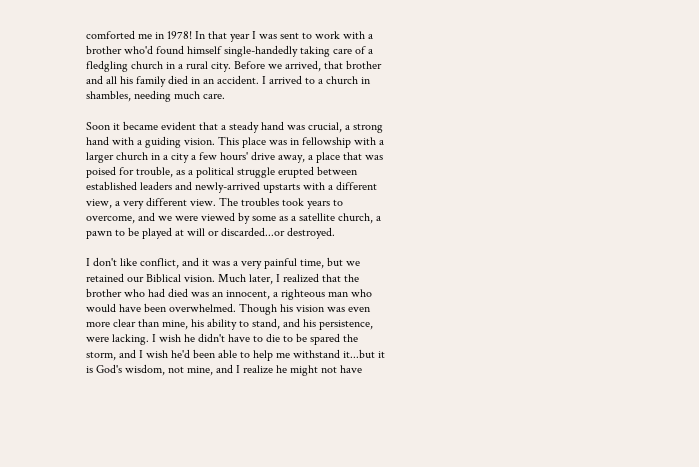comforted me in 1978! In that year I was sent to work with a brother who'd found himself single-handedly taking care of a fledgling church in a rural city. Before we arrived, that brother and all his family died in an accident. I arrived to a church in shambles, needing much care.

Soon it became evident that a steady hand was crucial, a strong hand with a guiding vision. This place was in fellowship with a larger church in a city a few hours' drive away, a place that was poised for trouble, as a political struggle erupted between established leaders and newly-arrived upstarts with a different view, a very different view. The troubles took years to overcome, and we were viewed by some as a satellite church, a pawn to be played at will or discarded...or destroyed.

I don't like conflict, and it was a very painful time, but we retained our Biblical vision. Much later, I realized that the brother who had died was an innocent, a righteous man who would have been overwhelmed. Though his vision was even more clear than mine, his ability to stand, and his persistence, were lacking. I wish he didn't have to die to be spared the storm, and I wish he'd been able to help me withstand it...but it is God's wisdom, not mine, and I realize he might not have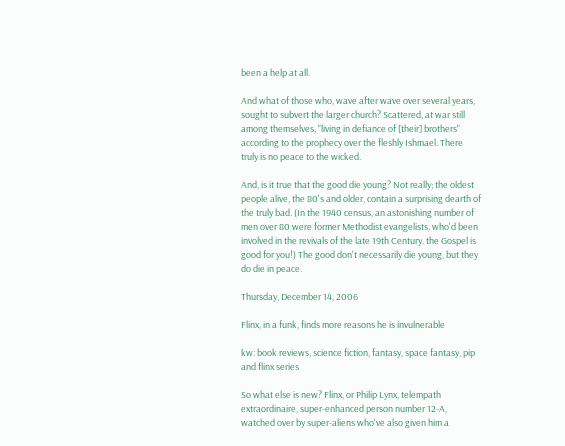been a help at all.

And what of those who, wave after wave over several years, sought to subvert the larger church? Scattered, at war still among themselves, "living in defiance of [their] brothers" according to the prophecy over the fleshly Ishmael. There truly is no peace to the wicked.

And, is it true that the good die young? Not really; the oldest people alive, the 80's and older, contain a surprising dearth of the truly bad. (In the 1940 census, an astonishing number of men over 80 were former Methodist evangelists, who'd been involved in the revivals of the late 19th Century. the Gospel is good for you!) The good don't necessarily die young, but they do die in peace.

Thursday, December 14, 2006

Flinx, in a funk, finds more reasons he is invulnerable

kw: book reviews, science fiction, fantasy, space fantasy, pip and flinx series

So what else is new? Flinx, or Philip Lynx, telempath extraordinaire, super-enhanced person number 12-A, watched over by super-aliens who've also given him a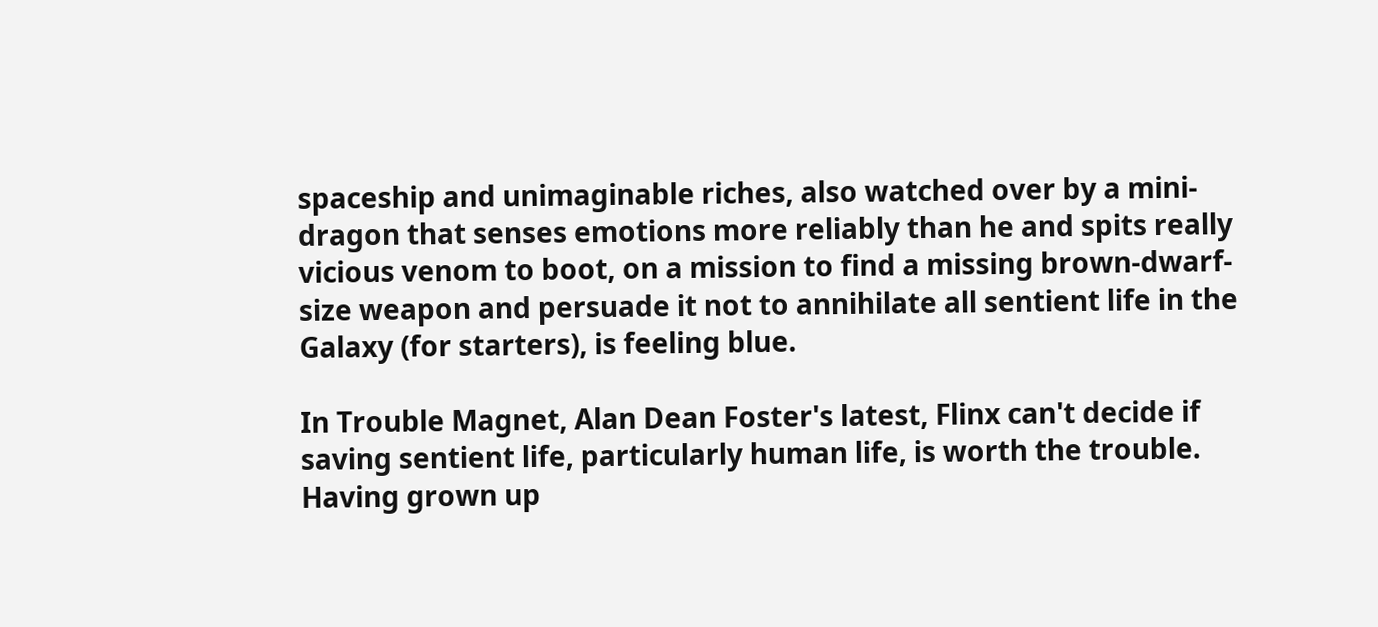spaceship and unimaginable riches, also watched over by a mini-dragon that senses emotions more reliably than he and spits really vicious venom to boot, on a mission to find a missing brown-dwarf-size weapon and persuade it not to annihilate all sentient life in the Galaxy (for starters), is feeling blue.

In Trouble Magnet, Alan Dean Foster's latest, Flinx can't decide if saving sentient life, particularly human life, is worth the trouble. Having grown up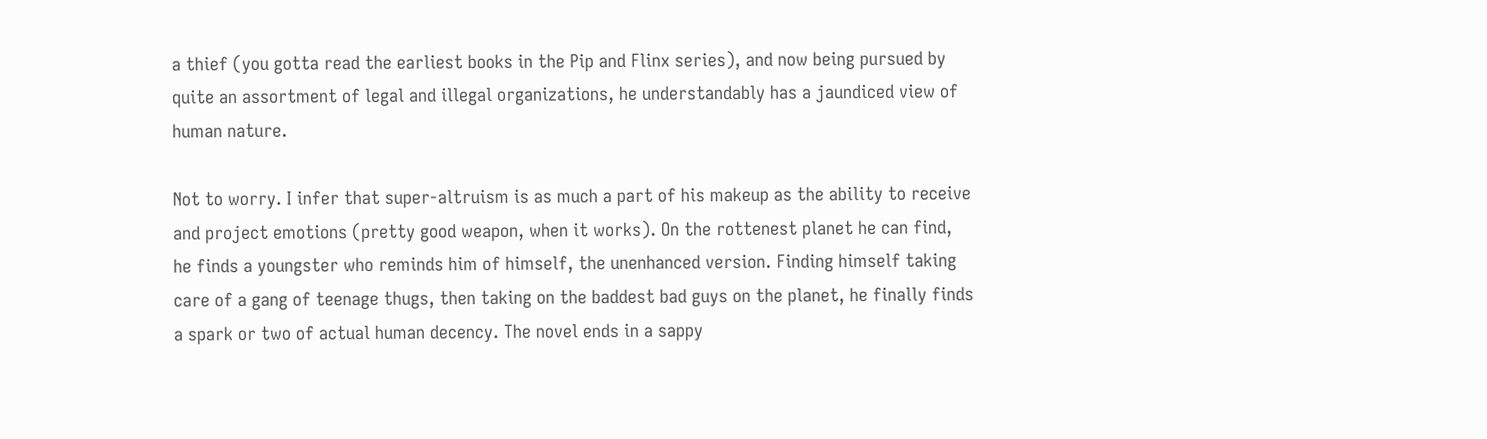a thief (you gotta read the earliest books in the Pip and Flinx series), and now being pursued by quite an assortment of legal and illegal organizations, he understandably has a jaundiced view of human nature.

Not to worry. I infer that super-altruism is as much a part of his makeup as the ability to receive and project emotions (pretty good weapon, when it works). On the rottenest planet he can find, he finds a youngster who reminds him of himself, the unenhanced version. Finding himself taking care of a gang of teenage thugs, then taking on the baddest bad guys on the planet, he finally finds a spark or two of actual human decency. The novel ends in a sappy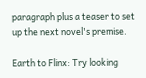paragraph plus a teaser to set up the next novel's premise.

Earth to Flinx: Try looking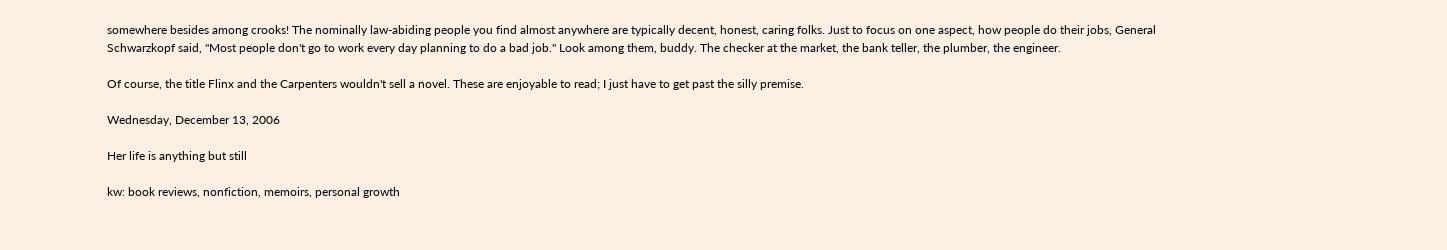somewhere besides among crooks! The nominally law-abiding people you find almost anywhere are typically decent, honest, caring folks. Just to focus on one aspect, how people do their jobs, General Schwarzkopf said, "Most people don't go to work every day planning to do a bad job." Look among them, buddy. The checker at the market, the bank teller, the plumber, the engineer.

Of course, the title Flinx and the Carpenters wouldn't sell a novel. These are enjoyable to read; I just have to get past the silly premise.

Wednesday, December 13, 2006

Her life is anything but still

kw: book reviews, nonfiction, memoirs, personal growth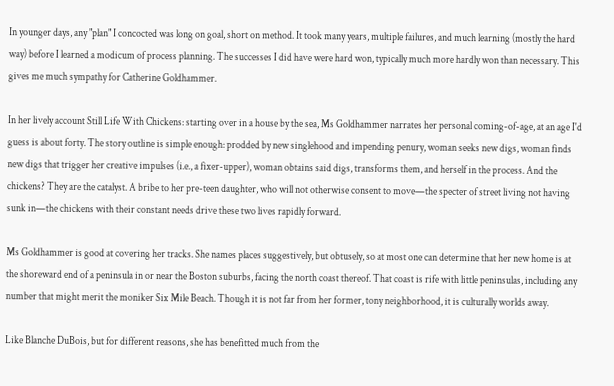In younger days, any "plan" I concocted was long on goal, short on method. It took many years, multiple failures, and much learning (mostly the hard way) before I learned a modicum of process planning. The successes I did have were hard won, typically much more hardly won than necessary. This gives me much sympathy for Catherine Goldhammer.

In her lively account Still Life With Chickens: starting over in a house by the sea, Ms Goldhammer narrates her personal coming-of-age, at an age I'd guess is about forty. The story outline is simple enough: prodded by new singlehood and impending penury, woman seeks new digs, woman finds new digs that trigger her creative impulses (i.e., a fixer-upper), woman obtains said digs, transforms them, and herself in the process. And the chickens? They are the catalyst. A bribe to her pre-teen daughter, who will not otherwise consent to move—the specter of street living not having sunk in—the chickens with their constant needs drive these two lives rapidly forward.

Ms Goldhammer is good at covering her tracks. She names places suggestively, but obtusely, so at most one can determine that her new home is at the shoreward end of a peninsula in or near the Boston suburbs, facing the north coast thereof. That coast is rife with little peninsulas, including any number that might merit the moniker Six Mile Beach. Though it is not far from her former, tony neighborhood, it is culturally worlds away.

Like Blanche DuBois, but for different reasons, she has benefitted much from the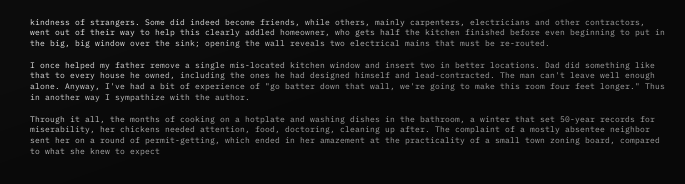kindness of strangers. Some did indeed become friends, while others, mainly carpenters, electricians and other contractors, went out of their way to help this clearly addled homeowner, who gets half the kitchen finished before even beginning to put in the big, big window over the sink; opening the wall reveals two electrical mains that must be re-routed.

I once helped my father remove a single mis-located kitchen window and insert two in better locations. Dad did something like that to every house he owned, including the ones he had designed himself and lead-contracted. The man can't leave well enough alone. Anyway, I've had a bit of experience of "go batter down that wall, we're going to make this room four feet longer." Thus in another way I sympathize with the author.

Through it all, the months of cooking on a hotplate and washing dishes in the bathroom, a winter that set 50-year records for miserability, her chickens needed attention, food, doctoring, cleaning up after. The complaint of a mostly absentee neighbor sent her on a round of permit-getting, which ended in her amazement at the practicality of a small town zoning board, compared to what she knew to expect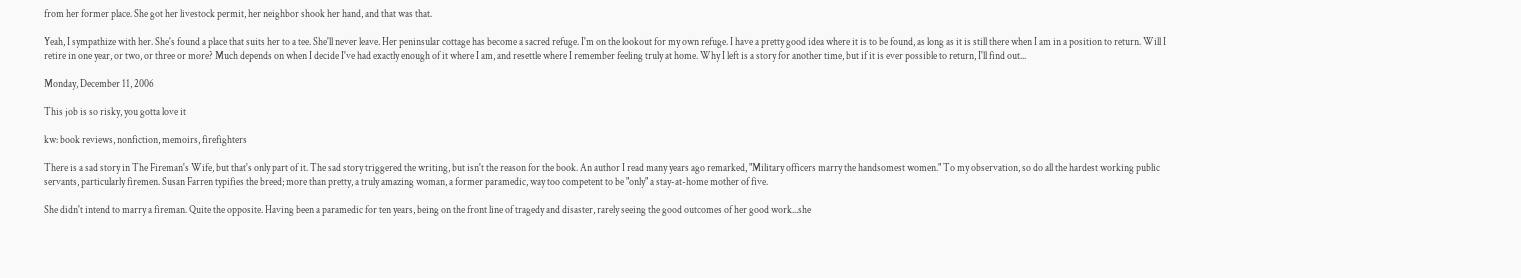from her former place. She got her livestock permit, her neighbor shook her hand, and that was that.

Yeah, I sympathize with her. She's found a place that suits her to a tee. She'll never leave. Her peninsular cottage has become a sacred refuge. I'm on the lookout for my own refuge. I have a pretty good idea where it is to be found, as long as it is still there when I am in a position to return. Will I retire in one year, or two, or three or more? Much depends on when I decide I've had exactly enough of it where I am, and resettle where I remember feeling truly at home. Why I left is a story for another time, but if it is ever possible to return, I'll find out...

Monday, December 11, 2006

This job is so risky, you gotta love it

kw: book reviews, nonfiction, memoirs, firefighters

There is a sad story in The Fireman's Wife, but that's only part of it. The sad story triggered the writing, but isn't the reason for the book. An author I read many years ago remarked, "Military officers marry the handsomest women." To my observation, so do all the hardest working public servants, particularly firemen. Susan Farren typifies the breed; more than pretty, a truly amazing woman, a former paramedic, way too competent to be "only" a stay-at-home mother of five.

She didn't intend to marry a fireman. Quite the opposite. Having been a paramedic for ten years, being on the front line of tragedy and disaster, rarely seeing the good outcomes of her good work...she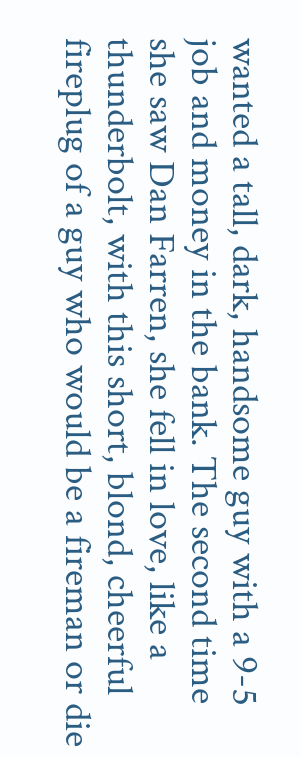wanted a tall, dark, handsome guy with a 9-5 job and money in the bank. The second time she saw Dan Farren, she fell in love, like a thunderbolt, with this short, blond, cheerful fireplug of a guy who would be a fireman or die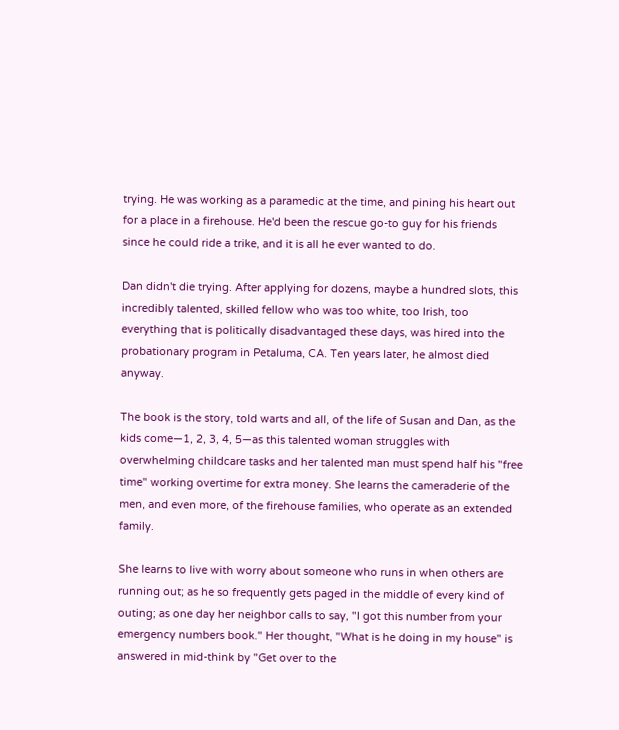trying. He was working as a paramedic at the time, and pining his heart out for a place in a firehouse. He'd been the rescue go-to guy for his friends since he could ride a trike, and it is all he ever wanted to do.

Dan didn't die trying. After applying for dozens, maybe a hundred slots, this incredibly talented, skilled fellow who was too white, too Irish, too everything that is politically disadvantaged these days, was hired into the probationary program in Petaluma, CA. Ten years later, he almost died anyway.

The book is the story, told warts and all, of the life of Susan and Dan, as the kids come—1, 2, 3, 4, 5—as this talented woman struggles with overwhelming childcare tasks and her talented man must spend half his "free time" working overtime for extra money. She learns the cameraderie of the men, and even more, of the firehouse families, who operate as an extended family.

She learns to live with worry about someone who runs in when others are running out; as he so frequently gets paged in the middle of every kind of outing; as one day her neighbor calls to say, "I got this number from your emergency numbers book." Her thought, "What is he doing in my house" is answered in mid-think by "Get over to the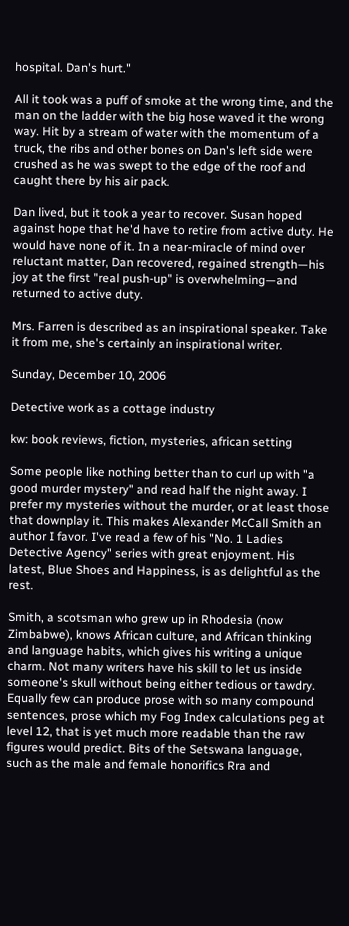hospital. Dan's hurt."

All it took was a puff of smoke at the wrong time, and the man on the ladder with the big hose waved it the wrong way. Hit by a stream of water with the momentum of a truck, the ribs and other bones on Dan's left side were crushed as he was swept to the edge of the roof and caught there by his air pack.

Dan lived, but it took a year to recover. Susan hoped against hope that he'd have to retire from active duty. He would have none of it. In a near-miracle of mind over reluctant matter, Dan recovered, regained strength—his joy at the first "real push-up" is overwhelming—and returned to active duty.

Mrs. Farren is described as an inspirational speaker. Take it from me, she's certainly an inspirational writer.

Sunday, December 10, 2006

Detective work as a cottage industry

kw: book reviews, fiction, mysteries, african setting

Some people like nothing better than to curl up with "a good murder mystery" and read half the night away. I prefer my mysteries without the murder, or at least those that downplay it. This makes Alexander McCall Smith an author I favor. I've read a few of his "No. 1 Ladies Detective Agency" series with great enjoyment. His latest, Blue Shoes and Happiness, is as delightful as the rest.

Smith, a scotsman who grew up in Rhodesia (now Zimbabwe), knows African culture, and African thinking and language habits, which gives his writing a unique charm. Not many writers have his skill to let us inside someone's skull without being either tedious or tawdry. Equally few can produce prose with so many compound sentences, prose which my Fog Index calculations peg at level 12, that is yet much more readable than the raw figures would predict. Bits of the Setswana language, such as the male and female honorifics Rra and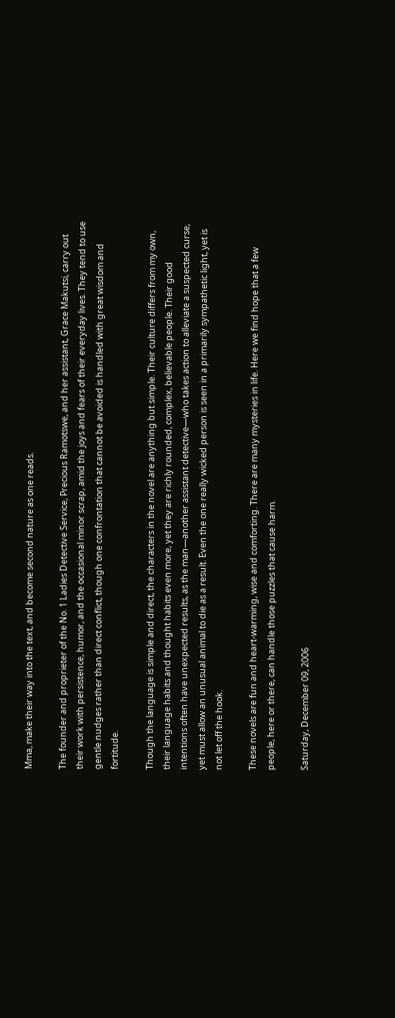Mma, make their way into the text, and become second nature as one reads.

The founder and proprieter of the No. 1 Ladies Detective Service, Precious Ramotswe, and her assistant, Grace Makutsi, carry out their work with persistence, humor, and the occasional minor scrap, amid the joys and fears of their everyday lives. They tend to use gentle nudges rather than direct conflict, though one confrontation that cannot be avoided is handled with great wisdom and fortitude.

Though the language is simple and direct, the characters in the novel are anything but simple. Their culture differs from my own, their language habits and thought habits even more, yet they are richly rounded, complex, believable people. Their good intentions often have unexpected results, as the man—another assistant detective—who takes action to alleviate a suspected curse, yet must allow an unusual animal to die as a result. Even the one really wicked person is seen in a primarily sympathetic light, yet is not let off the hook.

These novels are fun and heart-warming, wise and comforting. There are many mysteries in life. Here we find hope that a few people, here or there, can handle those puzzles that cause harm.

Saturday, December 09, 2006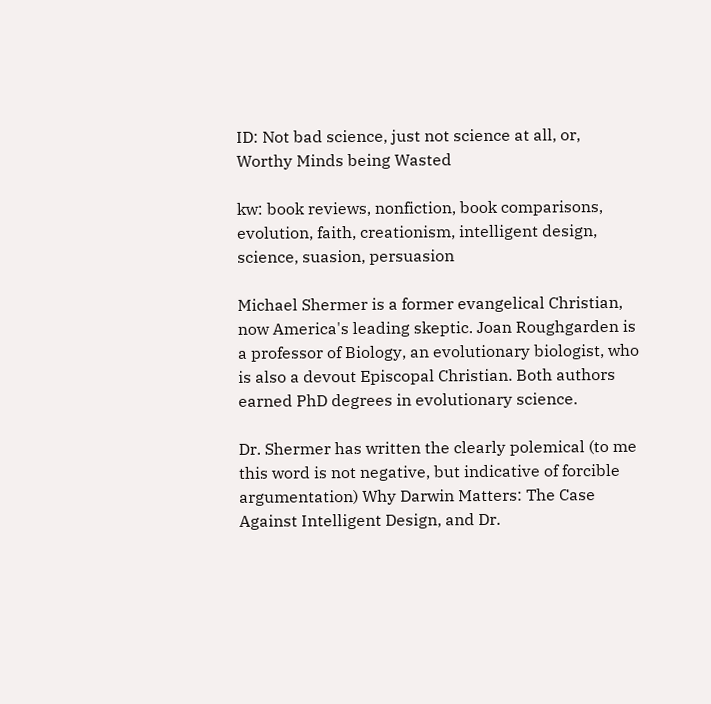ID: Not bad science, just not science at all, or, Worthy Minds being Wasted

kw: book reviews, nonfiction, book comparisons, evolution, faith, creationism, intelligent design, science, suasion, persuasion

Michael Shermer is a former evangelical Christian, now America's leading skeptic. Joan Roughgarden is a professor of Biology, an evolutionary biologist, who is also a devout Episcopal Christian. Both authors earned PhD degrees in evolutionary science.

Dr. Shermer has written the clearly polemical (to me this word is not negative, but indicative of forcible argumentation) Why Darwin Matters: The Case Against Intelligent Design, and Dr.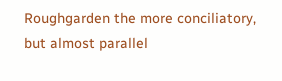Roughgarden the more conciliatory, but almost parallel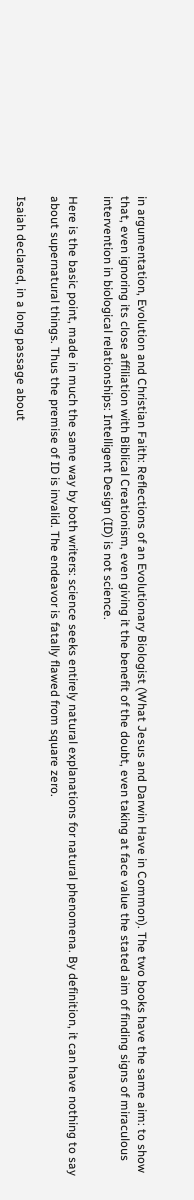in argumentation, Evolution and Christian Faith: Reflections of an Evolutionary Biologist (What Jesus and Darwin Have in Common). The two books have the same aim: to show that, even ignoring its close affiliation with Biblical Creationism, even giving it the benefit of the doubt, even taking at face value the stated aim of finding signs of miraculous intervention in biological relationships: Intelligent Design (ID) is not science.

Here is the basic point, made in much the same way by both writers: science seeks entirely natural explanations for natural phenomena. By definition, it can have nothing to say about supernatural things. Thus the premise of ID is invalid. The endeavor is fatally flawed from square zero.

Isaiah declared, in a long passage about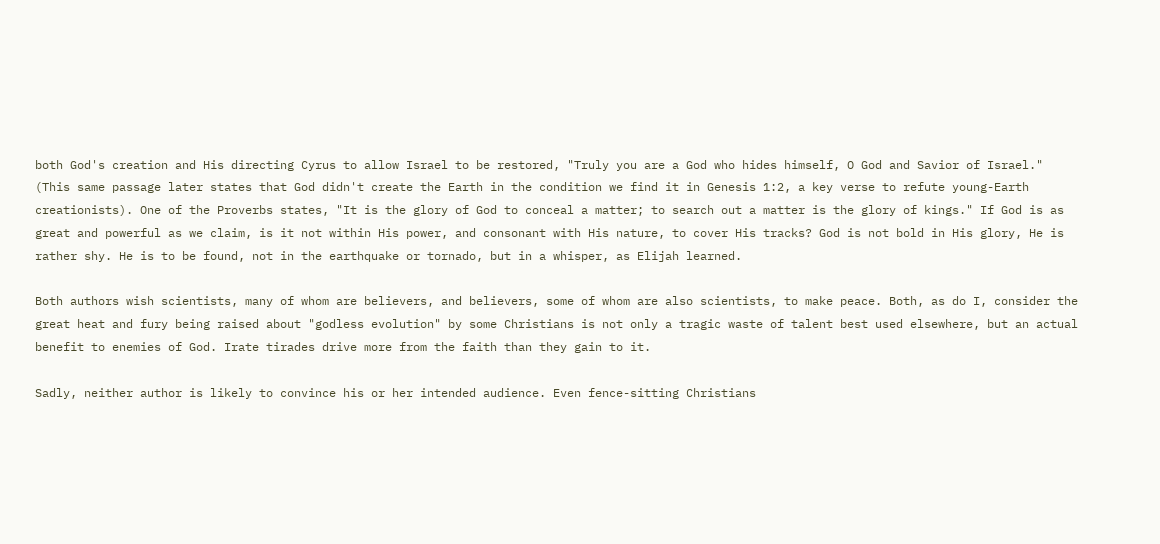both God's creation and His directing Cyrus to allow Israel to be restored, "Truly you are a God who hides himself, O God and Savior of Israel." (This same passage later states that God didn't create the Earth in the condition we find it in Genesis 1:2, a key verse to refute young-Earth creationists). One of the Proverbs states, "It is the glory of God to conceal a matter; to search out a matter is the glory of kings." If God is as great and powerful as we claim, is it not within His power, and consonant with His nature, to cover His tracks? God is not bold in His glory, He is rather shy. He is to be found, not in the earthquake or tornado, but in a whisper, as Elijah learned.

Both authors wish scientists, many of whom are believers, and believers, some of whom are also scientists, to make peace. Both, as do I, consider the great heat and fury being raised about "godless evolution" by some Christians is not only a tragic waste of talent best used elsewhere, but an actual benefit to enemies of God. Irate tirades drive more from the faith than they gain to it.

Sadly, neither author is likely to convince his or her intended audience. Even fence-sitting Christians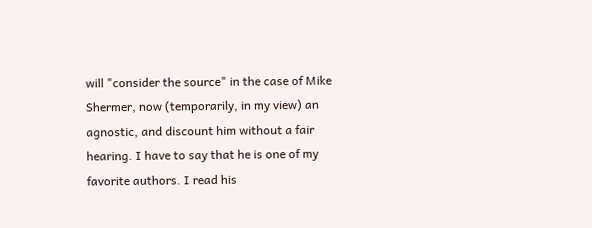will "consider the source" in the case of Mike Shermer, now (temporarily, in my view) an agnostic, and discount him without a fair hearing. I have to say that he is one of my favorite authors. I read his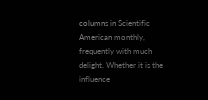columns in Scientific American monthly, frequently with much delight. Whether it is the influence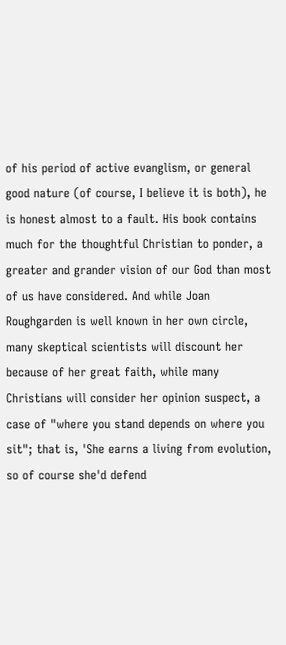of his period of active evanglism, or general good nature (of course, I believe it is both), he is honest almost to a fault. His book contains much for the thoughtful Christian to ponder, a greater and grander vision of our God than most of us have considered. And while Joan Roughgarden is well known in her own circle, many skeptical scientists will discount her because of her great faith, while many Christians will consider her opinion suspect, a case of "where you stand depends on where you sit"; that is, 'She earns a living from evolution, so of course she'd defend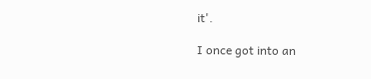it'.

I once got into an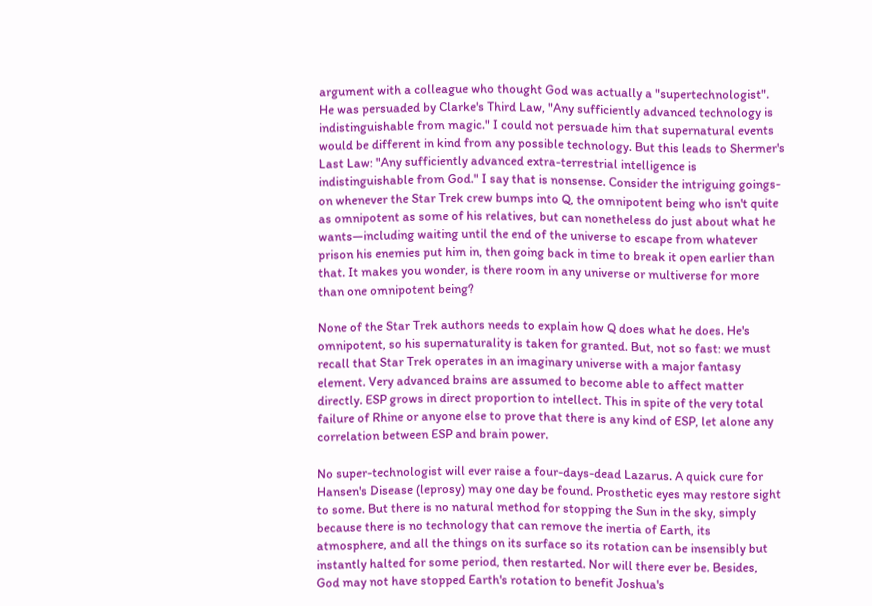argument with a colleague who thought God was actually a "supertechnologist". He was persuaded by Clarke's Third Law, "Any sufficiently advanced technology is indistinguishable from magic." I could not persuade him that supernatural events would be different in kind from any possible technology. But this leads to Shermer's Last Law: "Any sufficiently advanced extra-terrestrial intelligence is indistinguishable from God." I say that is nonsense. Consider the intriguing goings-on whenever the Star Trek crew bumps into Q, the omnipotent being who isn't quite as omnipotent as some of his relatives, but can nonetheless do just about what he wants—including waiting until the end of the universe to escape from whatever prison his enemies put him in, then going back in time to break it open earlier than that. It makes you wonder, is there room in any universe or multiverse for more than one omnipotent being?

None of the Star Trek authors needs to explain how Q does what he does. He's omnipotent, so his supernaturality is taken for granted. But, not so fast: we must recall that Star Trek operates in an imaginary universe with a major fantasy element. Very advanced brains are assumed to become able to affect matter directly. ESP grows in direct proportion to intellect. This in spite of the very total failure of Rhine or anyone else to prove that there is any kind of ESP, let alone any correlation between ESP and brain power.

No super-technologist will ever raise a four-days-dead Lazarus. A quick cure for Hansen's Disease (leprosy) may one day be found. Prosthetic eyes may restore sight to some. But there is no natural method for stopping the Sun in the sky, simply because there is no technology that can remove the inertia of Earth, its atmosphere, and all the things on its surface so its rotation can be insensibly but instantly halted for some period, then restarted. Nor will there ever be. Besides, God may not have stopped Earth's rotation to benefit Joshua's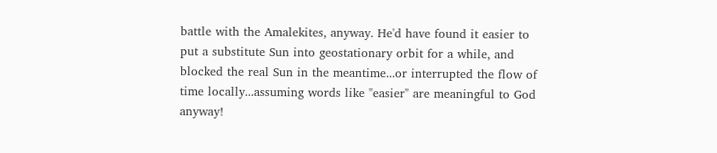battle with the Amalekites, anyway. He'd have found it easier to put a substitute Sun into geostationary orbit for a while, and blocked the real Sun in the meantime...or interrupted the flow of time locally...assuming words like "easier" are meaningful to God anyway!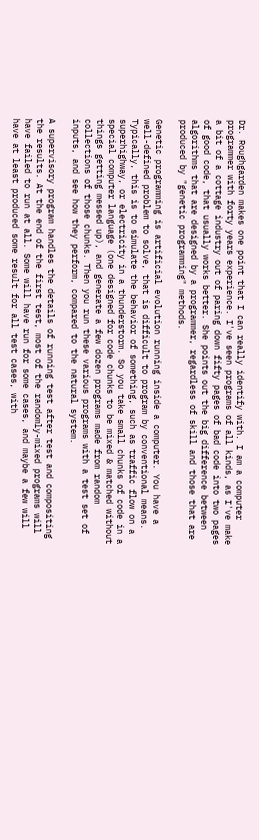Dr. Roughgarden makes one point that I can really identify with. I am a computer programmer with forty years experience. I've seen programs of all kinds, as I've make a bit of a cottage industry out of paring down fifty pages of bad code into two pages of good code, that usually works better. She points out the big difference between algorithms that are designed by a programmer, regardless of skill and those that are produced by "genetic programming" methods.

Genetic programming is artificial evolution running inside a computer. You have a well-defined problem to solve, that is difficult to program by conventional means. Typically, this is to simulate the behavior of something, such as traffic flow on a superhighway, or electricity in a thunderstorm. So you take small chunks of code in a special computer language (one designed for code chunks to be mixed & matched without things getting messed up), and generate a few dozen programs made from random collections of those chunks. Then you run these various programs with a test set of inputs, and see how they perform, compared to the natural system.

A supervisory program handles the details of running test after test and compositing the results. At the end of the first test, most of the randomly-mixed programs will have failed to run at all. Some will have run for some cases, and maybe a few will have at least produced some result for all test cases, with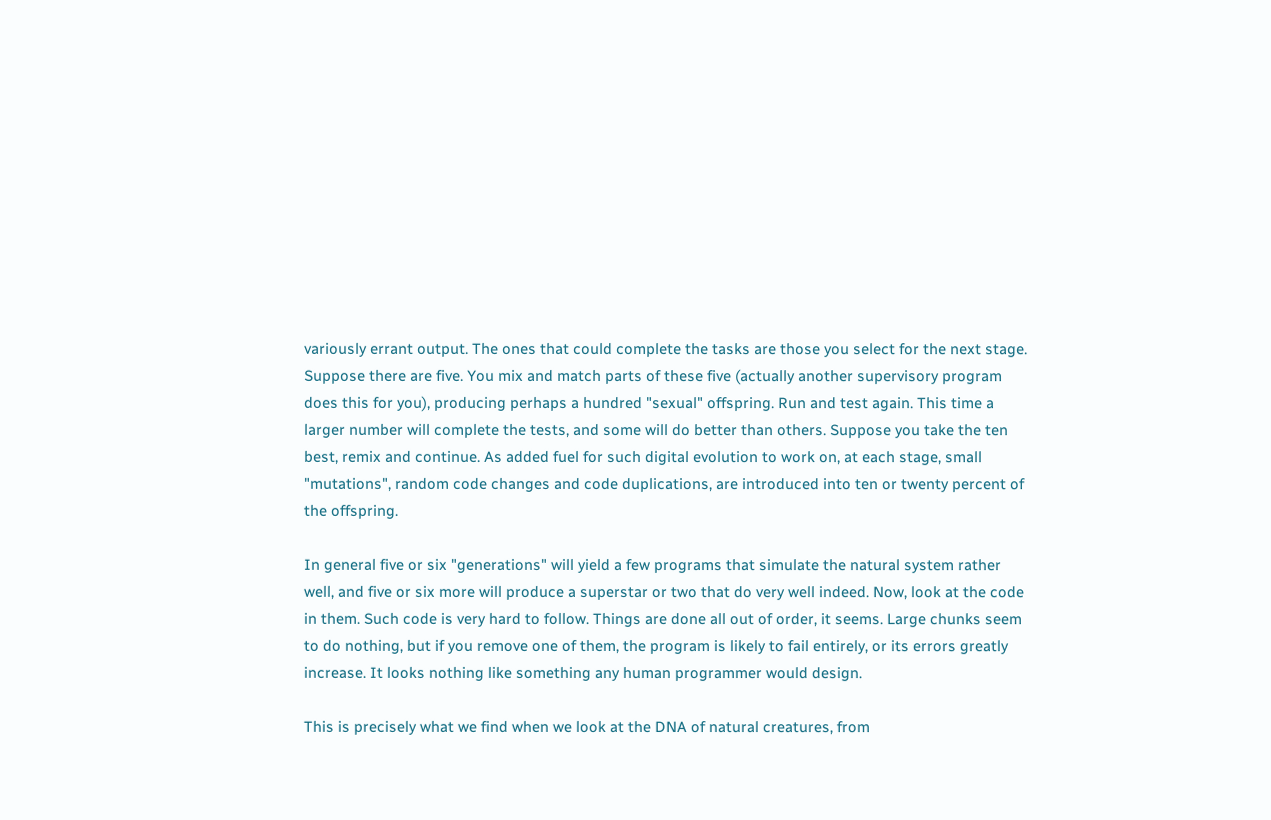variously errant output. The ones that could complete the tasks are those you select for the next stage. Suppose there are five. You mix and match parts of these five (actually another supervisory program does this for you), producing perhaps a hundred "sexual" offspring. Run and test again. This time a larger number will complete the tests, and some will do better than others. Suppose you take the ten best, remix and continue. As added fuel for such digital evolution to work on, at each stage, small "mutations", random code changes and code duplications, are introduced into ten or twenty percent of the offspring.

In general five or six "generations" will yield a few programs that simulate the natural system rather well, and five or six more will produce a superstar or two that do very well indeed. Now, look at the code in them. Such code is very hard to follow. Things are done all out of order, it seems. Large chunks seem to do nothing, but if you remove one of them, the program is likely to fail entirely, or its errors greatly increase. It looks nothing like something any human programmer would design.

This is precisely what we find when we look at the DNA of natural creatures, from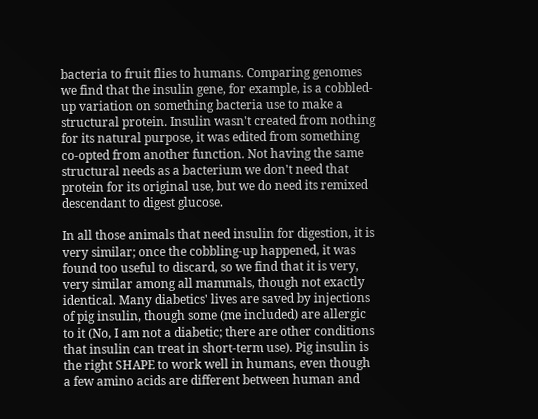bacteria to fruit flies to humans. Comparing genomes we find that the insulin gene, for example, is a cobbled-up variation on something bacteria use to make a structural protein. Insulin wasn't created from nothing for its natural purpose, it was edited from something co-opted from another function. Not having the same structural needs as a bacterium we don't need that protein for its original use, but we do need its remixed descendant to digest glucose.

In all those animals that need insulin for digestion, it is very similar; once the cobbling-up happened, it was found too useful to discard, so we find that it is very, very similar among all mammals, though not exactly identical. Many diabetics' lives are saved by injections of pig insulin, though some (me included) are allergic to it (No, I am not a diabetic; there are other conditions that insulin can treat in short-term use). Pig insulin is the right SHAPE to work well in humans, even though a few amino acids are different between human and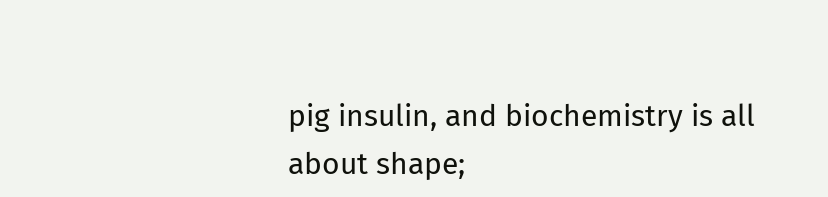pig insulin, and biochemistry is all about shape;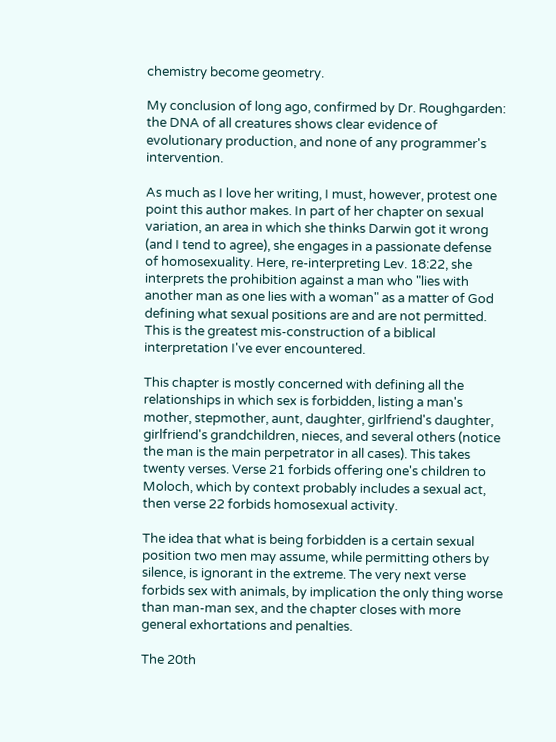chemistry become geometry.

My conclusion of long ago, confirmed by Dr. Roughgarden: the DNA of all creatures shows clear evidence of evolutionary production, and none of any programmer's intervention.

As much as I love her writing, I must, however, protest one point this author makes. In part of her chapter on sexual variation, an area in which she thinks Darwin got it wrong (and I tend to agree), she engages in a passionate defense of homosexuality. Here, re-interpreting Lev. 18:22, she interprets the prohibition against a man who "lies with another man as one lies with a woman" as a matter of God defining what sexual positions are and are not permitted. This is the greatest mis-construction of a biblical interpretation I've ever encountered.

This chapter is mostly concerned with defining all the relationships in which sex is forbidden, listing a man's mother, stepmother, aunt, daughter, girlfriend's daughter, girlfriend's grandchildren, nieces, and several others (notice the man is the main perpetrator in all cases). This takes twenty verses. Verse 21 forbids offering one's children to Moloch, which by context probably includes a sexual act, then verse 22 forbids homosexual activity.

The idea that what is being forbidden is a certain sexual position two men may assume, while permitting others by silence, is ignorant in the extreme. The very next verse forbids sex with animals, by implication the only thing worse than man-man sex, and the chapter closes with more general exhortations and penalties.

The 20th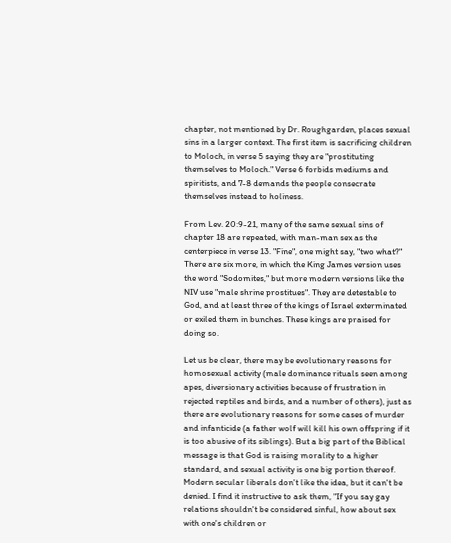chapter, not mentioned by Dr. Roughgarden, places sexual sins in a larger context. The first item is sacrificing children to Moloch, in verse 5 saying they are "prostituting themselves to Moloch." Verse 6 forbids mediums and spiritists, and 7-8 demands the people consecrate themselves instead to holiness.

From Lev. 20:9-21, many of the same sexual sins of chapter 18 are repeated, with man-man sex as the centerpiece in verse 13. "Fine", one might say, "two what?" There are six more, in which the King James version uses the word "Sodomites," but more modern versions like the NIV use "male shrine prostitues". They are detestable to God, and at least three of the kings of Israel exterminated or exiled them in bunches. These kings are praised for doing so.

Let us be clear, there may be evolutionary reasons for homosexual activity (male dominance rituals seen among apes, diversionary activities because of frustration in rejected reptiles and birds, and a number of others), just as there are evolutionary reasons for some cases of murder and infanticide (a father wolf will kill his own offspring if it is too abusive of its siblings). But a big part of the Biblical message is that God is raising morality to a higher standard, and sexual activity is one big portion thereof. Modern secular liberals don't like the idea, but it can't be denied. I find it instructive to ask them, "If you say gay relations shouldn't be considered sinful, how about sex with one's children or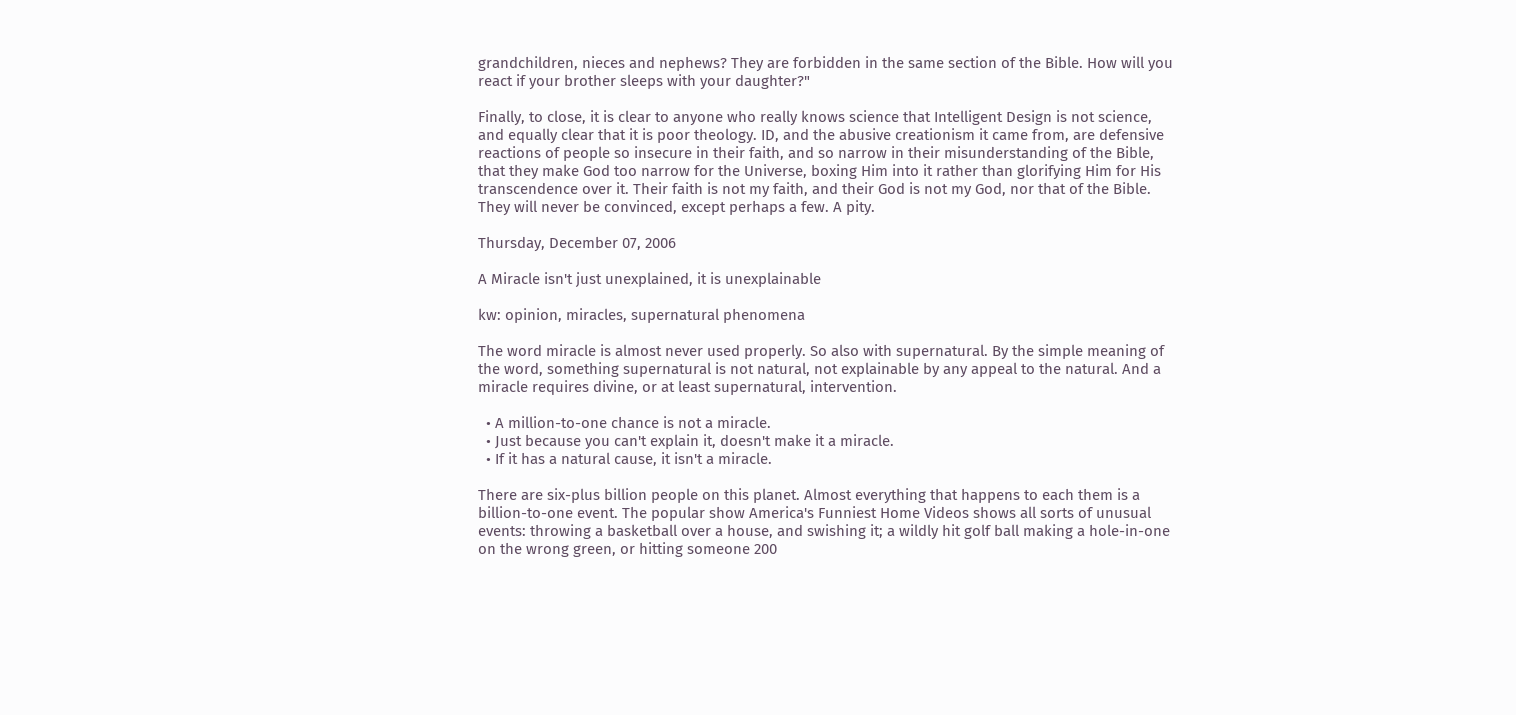grandchildren, nieces and nephews? They are forbidden in the same section of the Bible. How will you react if your brother sleeps with your daughter?"

Finally, to close, it is clear to anyone who really knows science that Intelligent Design is not science, and equally clear that it is poor theology. ID, and the abusive creationism it came from, are defensive reactions of people so insecure in their faith, and so narrow in their misunderstanding of the Bible, that they make God too narrow for the Universe, boxing Him into it rather than glorifying Him for His transcendence over it. Their faith is not my faith, and their God is not my God, nor that of the Bible. They will never be convinced, except perhaps a few. A pity.

Thursday, December 07, 2006

A Miracle isn't just unexplained, it is unexplainable

kw: opinion, miracles, supernatural phenomena

The word miracle is almost never used properly. So also with supernatural. By the simple meaning of the word, something supernatural is not natural, not explainable by any appeal to the natural. And a miracle requires divine, or at least supernatural, intervention.

  • A million-to-one chance is not a miracle.
  • Just because you can't explain it, doesn't make it a miracle.
  • If it has a natural cause, it isn't a miracle.

There are six-plus billion people on this planet. Almost everything that happens to each them is a billion-to-one event. The popular show America's Funniest Home Videos shows all sorts of unusual events: throwing a basketball over a house, and swishing it; a wildly hit golf ball making a hole-in-one on the wrong green, or hitting someone 200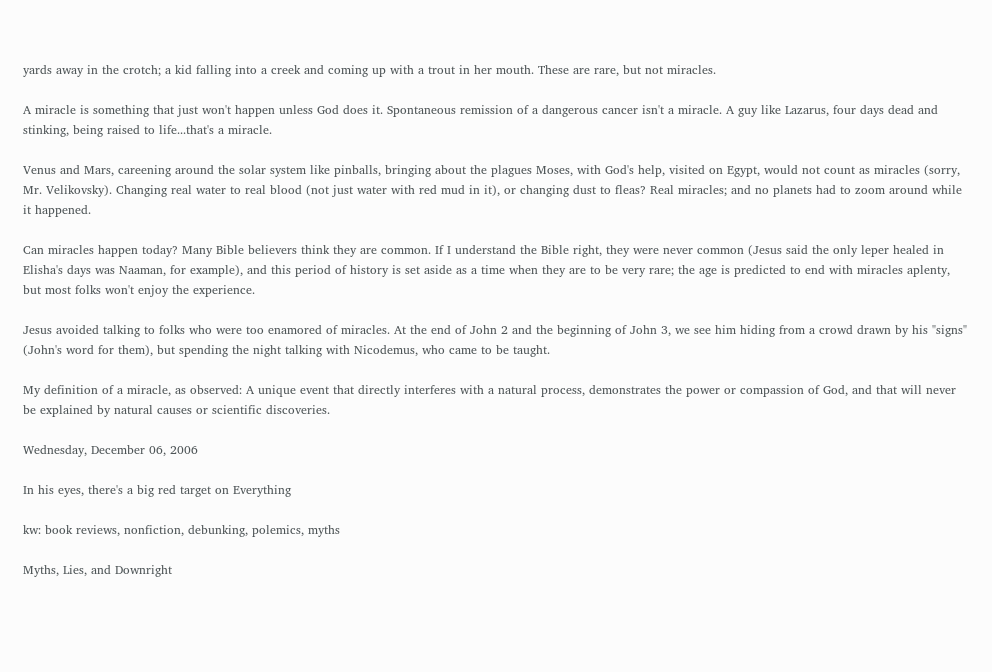yards away in the crotch; a kid falling into a creek and coming up with a trout in her mouth. These are rare, but not miracles.

A miracle is something that just won't happen unless God does it. Spontaneous remission of a dangerous cancer isn't a miracle. A guy like Lazarus, four days dead and stinking, being raised to life...that's a miracle.

Venus and Mars, careening around the solar system like pinballs, bringing about the plagues Moses, with God's help, visited on Egypt, would not count as miracles (sorry, Mr. Velikovsky). Changing real water to real blood (not just water with red mud in it), or changing dust to fleas? Real miracles; and no planets had to zoom around while it happened.

Can miracles happen today? Many Bible believers think they are common. If I understand the Bible right, they were never common (Jesus said the only leper healed in Elisha's days was Naaman, for example), and this period of history is set aside as a time when they are to be very rare; the age is predicted to end with miracles aplenty, but most folks won't enjoy the experience.

Jesus avoided talking to folks who were too enamored of miracles. At the end of John 2 and the beginning of John 3, we see him hiding from a crowd drawn by his "signs" (John's word for them), but spending the night talking with Nicodemus, who came to be taught.

My definition of a miracle, as observed: A unique event that directly interferes with a natural process, demonstrates the power or compassion of God, and that will never be explained by natural causes or scientific discoveries.

Wednesday, December 06, 2006

In his eyes, there's a big red target on Everything

kw: book reviews, nonfiction, debunking, polemics, myths

Myths, Lies, and Downright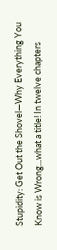Stupidity: Get Out the Shovel—Why Everything You Know is Wrong...what a title! In twelve chapters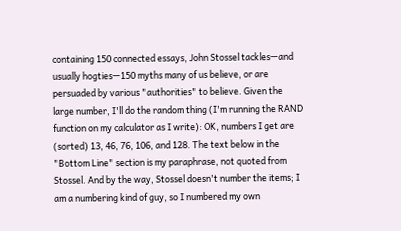containing 150 connected essays, John Stossel tackles—and usually hogties—150 myths many of us believe, or are persuaded by various "authorities" to believe. Given the large number, I'll do the random thing (I'm running the RAND function on my calculator as I write): OK, numbers I get are (sorted) 13, 46, 76, 106, and 128. The text below in the "Bottom Line" section is my paraphrase, not quoted from Stossel. And by the way, Stossel doesn't number the items; I am a numbering kind of guy, so I numbered my own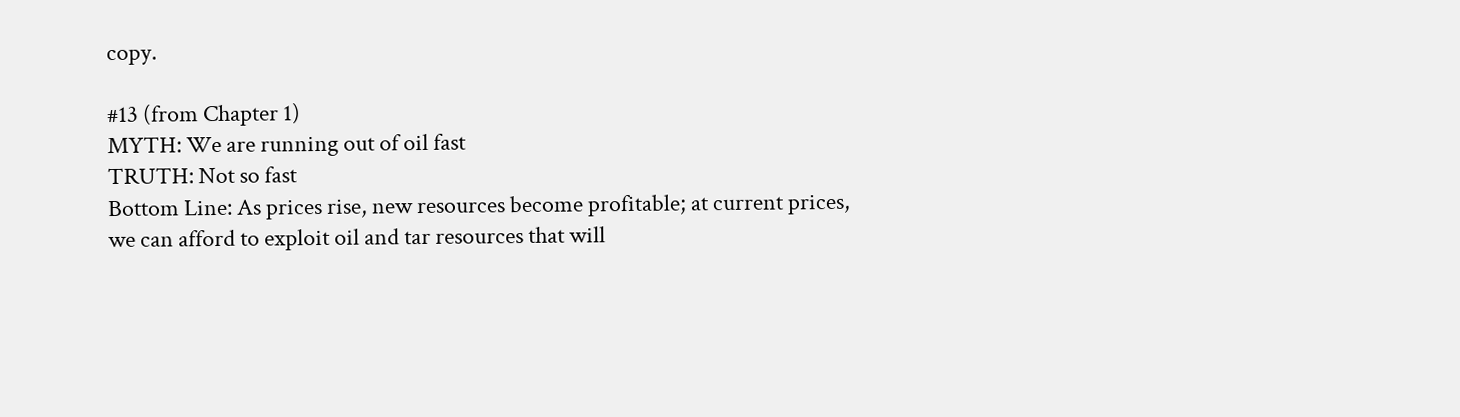copy.

#13 (from Chapter 1)
MYTH: We are running out of oil fast
TRUTH: Not so fast
Bottom Line: As prices rise, new resources become profitable; at current prices, we can afford to exploit oil and tar resources that will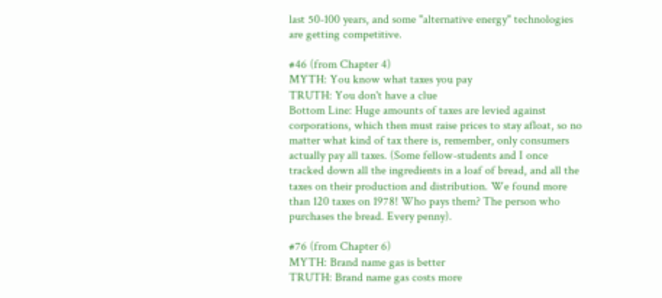last 50-100 years, and some "alternative energy" technologies are getting competitive.

#46 (from Chapter 4)
MYTH: You know what taxes you pay
TRUTH: You don't have a clue
Bottom Line: Huge amounts of taxes are levied against corporations, which then must raise prices to stay afloat, so no matter what kind of tax there is, remember, only consumers actually pay all taxes. (Some fellow-students and I once tracked down all the ingredients in a loaf of bread, and all the taxes on their production and distribution. We found more than 120 taxes on 1978! Who pays them? The person who purchases the bread. Every penny).

#76 (from Chapter 6)
MYTH: Brand name gas is better
TRUTH: Brand name gas costs more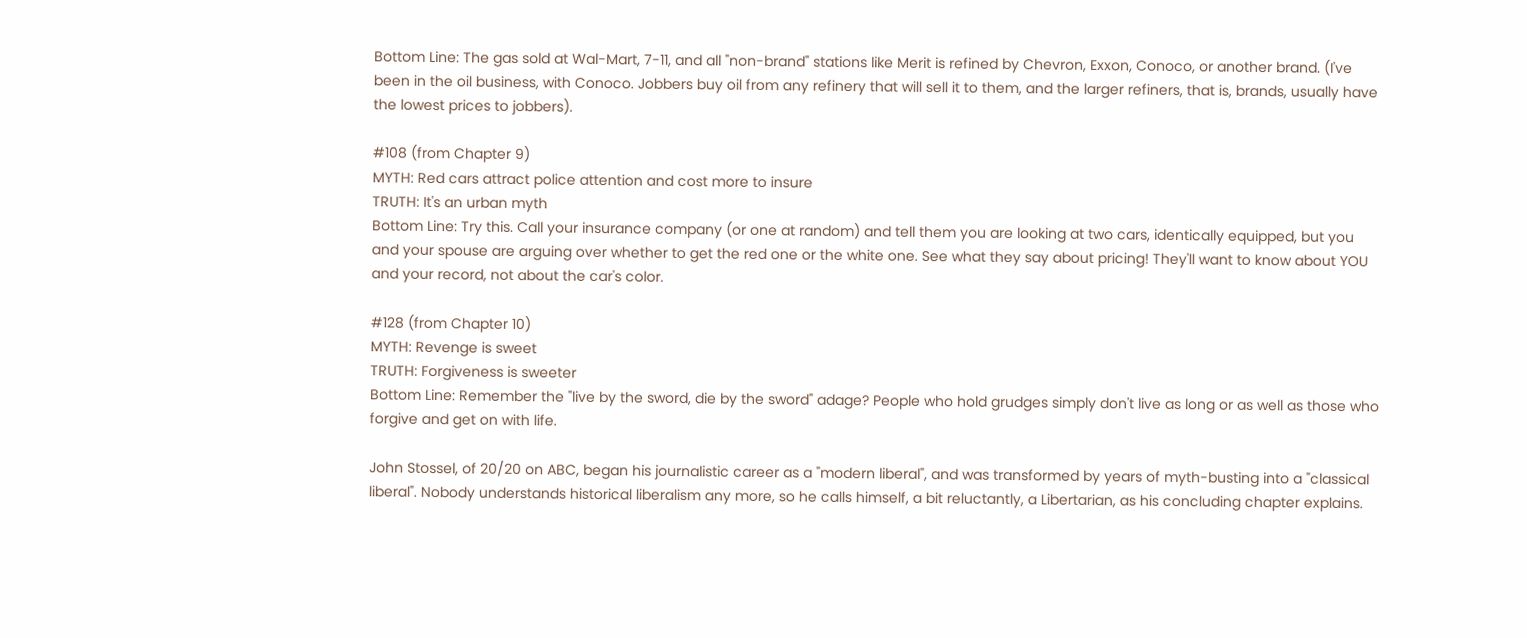Bottom Line: The gas sold at Wal-Mart, 7-11, and all "non-brand" stations like Merit is refined by Chevron, Exxon, Conoco, or another brand. (I've been in the oil business, with Conoco. Jobbers buy oil from any refinery that will sell it to them, and the larger refiners, that is, brands, usually have the lowest prices to jobbers).

#108 (from Chapter 9)
MYTH: Red cars attract police attention and cost more to insure
TRUTH: It's an urban myth
Bottom Line: Try this. Call your insurance company (or one at random) and tell them you are looking at two cars, identically equipped, but you and your spouse are arguing over whether to get the red one or the white one. See what they say about pricing! They'll want to know about YOU and your record, not about the car's color.

#128 (from Chapter 10)
MYTH: Revenge is sweet
TRUTH: Forgiveness is sweeter
Bottom Line: Remember the "live by the sword, die by the sword" adage? People who hold grudges simply don't live as long or as well as those who forgive and get on with life.

John Stossel, of 20/20 on ABC, began his journalistic career as a "modern liberal", and was transformed by years of myth-busting into a "classical liberal". Nobody understands historical liberalism any more, so he calls himself, a bit reluctantly, a Libertarian, as his concluding chapter explains.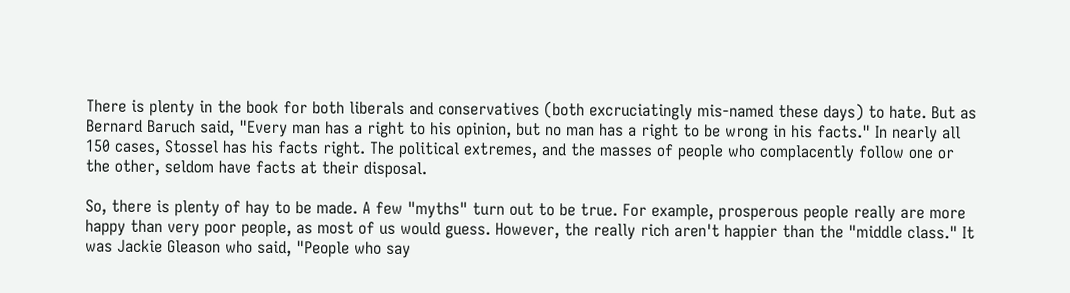There is plenty in the book for both liberals and conservatives (both excruciatingly mis-named these days) to hate. But as Bernard Baruch said, "Every man has a right to his opinion, but no man has a right to be wrong in his facts." In nearly all 150 cases, Stossel has his facts right. The political extremes, and the masses of people who complacently follow one or the other, seldom have facts at their disposal.

So, there is plenty of hay to be made. A few "myths" turn out to be true. For example, prosperous people really are more happy than very poor people, as most of us would guess. However, the really rich aren't happier than the "middle class." It was Jackie Gleason who said, "People who say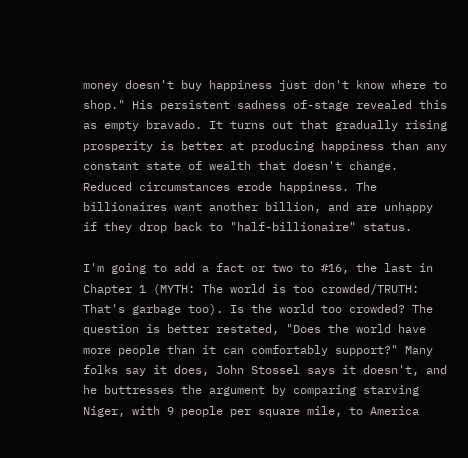money doesn't buy happiness just don't know where to shop." His persistent sadness of-stage revealed this as empty bravado. It turns out that gradually rising prosperity is better at producing happiness than any constant state of wealth that doesn't change. Reduced circumstances erode happiness. The billionaires want another billion, and are unhappy if they drop back to "half-billionaire" status.

I'm going to add a fact or two to #16, the last in Chapter 1 (MYTH: The world is too crowded/TRUTH: That's garbage too). Is the world too crowded? The question is better restated, "Does the world have more people than it can comfortably support?" Many folks say it does, John Stossel says it doesn't, and he buttresses the argument by comparing starving Niger, with 9 people per square mile, to America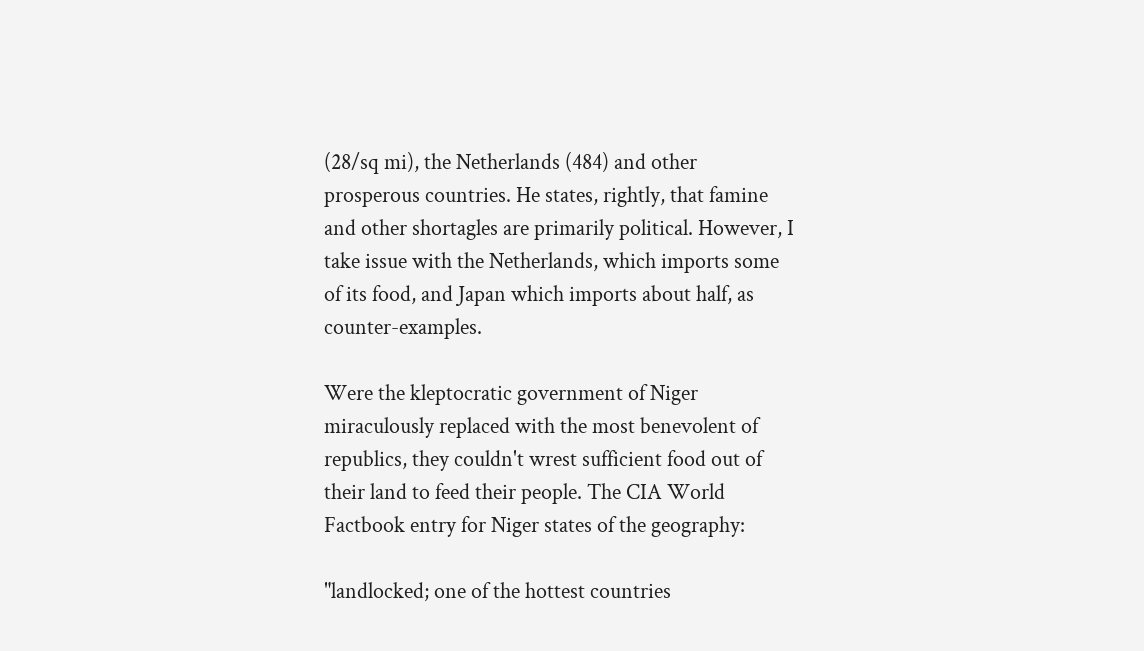(28/sq mi), the Netherlands (484) and other prosperous countries. He states, rightly, that famine and other shortagles are primarily political. However, I take issue with the Netherlands, which imports some of its food, and Japan which imports about half, as counter-examples.

Were the kleptocratic government of Niger miraculously replaced with the most benevolent of republics, they couldn't wrest sufficient food out of their land to feed their people. The CIA World Factbook entry for Niger states of the geography:

"landlocked; one of the hottest countries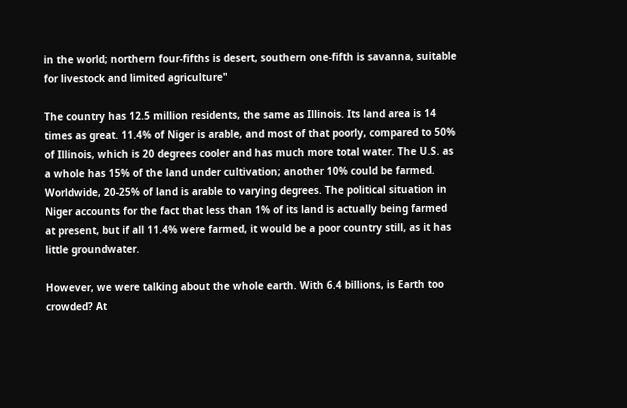in the world; northern four-fifths is desert, southern one-fifth is savanna, suitable for livestock and limited agriculture"

The country has 12.5 million residents, the same as Illinois. Its land area is 14 times as great. 11.4% of Niger is arable, and most of that poorly, compared to 50% of Illinois, which is 20 degrees cooler and has much more total water. The U.S. as a whole has 15% of the land under cultivation; another 10% could be farmed. Worldwide, 20-25% of land is arable to varying degrees. The political situation in Niger accounts for the fact that less than 1% of its land is actually being farmed at present, but if all 11.4% were farmed, it would be a poor country still, as it has little groundwater.

However, we were talking about the whole earth. With 6.4 billions, is Earth too crowded? At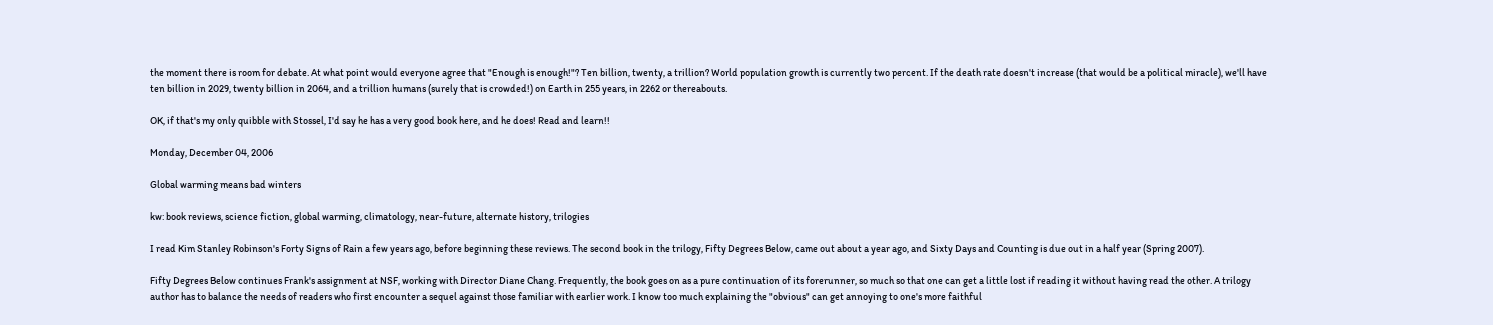the moment there is room for debate. At what point would everyone agree that "Enough is enough!"? Ten billion, twenty, a trillion? World population growth is currently two percent. If the death rate doesn't increase (that would be a political miracle), we'll have ten billion in 2029, twenty billion in 2064, and a trillion humans (surely that is crowded!) on Earth in 255 years, in 2262 or thereabouts.

OK, if that's my only quibble with Stossel, I'd say he has a very good book here, and he does! Read and learn!!

Monday, December 04, 2006

Global warming means bad winters

kw: book reviews, science fiction, global warming, climatology, near-future, alternate history, trilogies

I read Kim Stanley Robinson's Forty Signs of Rain a few years ago, before beginning these reviews. The second book in the trilogy, Fifty Degrees Below, came out about a year ago, and Sixty Days and Counting is due out in a half year (Spring 2007).

Fifty Degrees Below continues Frank's assignment at NSF, working with Director Diane Chang. Frequently, the book goes on as a pure continuation of its forerunner, so much so that one can get a little lost if reading it without having read the other. A trilogy author has to balance the needs of readers who first encounter a sequel against those familiar with earlier work. I know too much explaining the "obvious" can get annoying to one's more faithful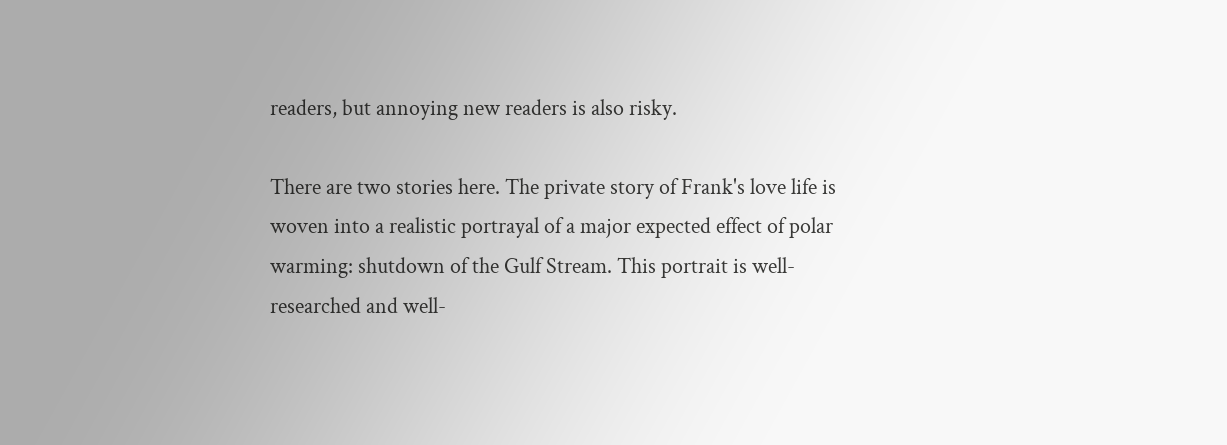readers, but annoying new readers is also risky.

There are two stories here. The private story of Frank's love life is woven into a realistic portrayal of a major expected effect of polar warming: shutdown of the Gulf Stream. This portrait is well-researched and well-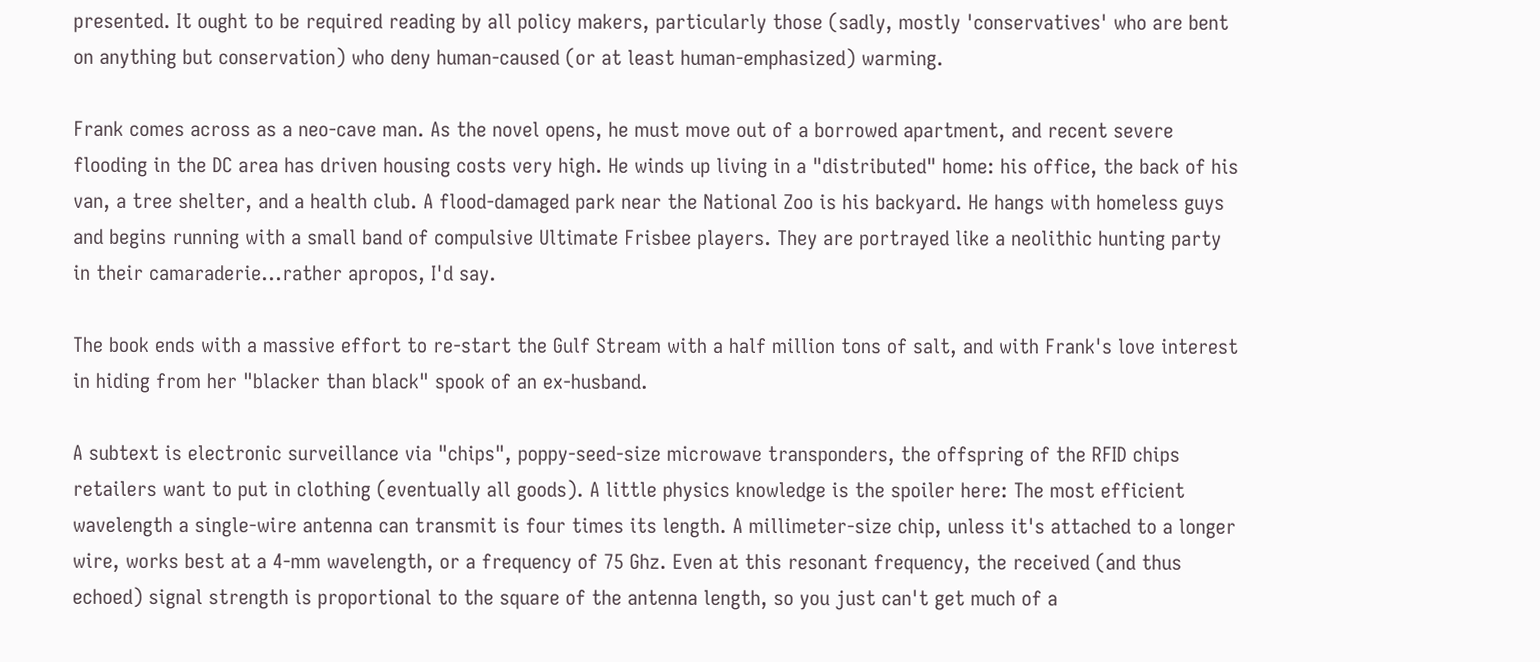presented. It ought to be required reading by all policy makers, particularly those (sadly, mostly 'conservatives' who are bent on anything but conservation) who deny human-caused (or at least human-emphasized) warming.

Frank comes across as a neo-cave man. As the novel opens, he must move out of a borrowed apartment, and recent severe flooding in the DC area has driven housing costs very high. He winds up living in a "distributed" home: his office, the back of his van, a tree shelter, and a health club. A flood-damaged park near the National Zoo is his backyard. He hangs with homeless guys and begins running with a small band of compulsive Ultimate Frisbee players. They are portrayed like a neolithic hunting party in their camaraderie...rather apropos, I'd say.

The book ends with a massive effort to re-start the Gulf Stream with a half million tons of salt, and with Frank's love interest in hiding from her "blacker than black" spook of an ex-husband.

A subtext is electronic surveillance via "chips", poppy-seed-size microwave transponders, the offspring of the RFID chips retailers want to put in clothing (eventually all goods). A little physics knowledge is the spoiler here: The most efficient wavelength a single-wire antenna can transmit is four times its length. A millimeter-size chip, unless it's attached to a longer wire, works best at a 4-mm wavelength, or a frequency of 75 Ghz. Even at this resonant frequency, the received (and thus echoed) signal strength is proportional to the square of the antenna length, so you just can't get much of a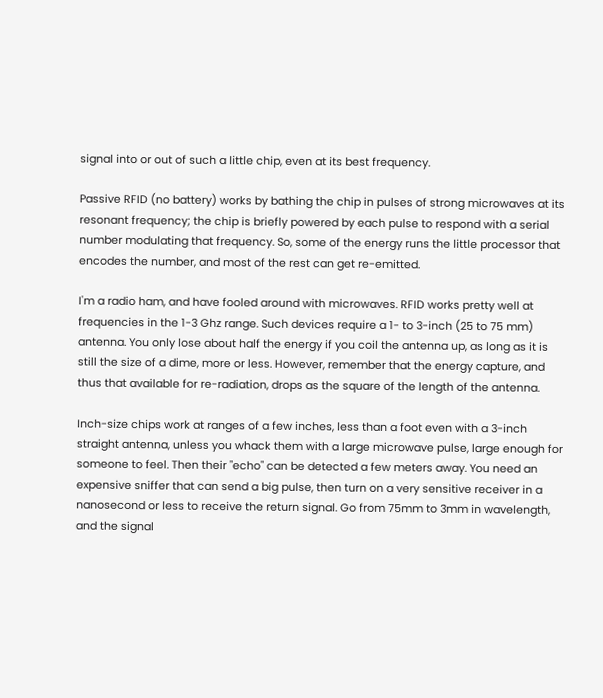signal into or out of such a little chip, even at its best frequency.

Passive RFID (no battery) works by bathing the chip in pulses of strong microwaves at its resonant frequency; the chip is briefly powered by each pulse to respond with a serial number modulating that frequency. So, some of the energy runs the little processor that encodes the number, and most of the rest can get re-emitted.

I'm a radio ham, and have fooled around with microwaves. RFID works pretty well at frequencies in the 1-3 Ghz range. Such devices require a 1- to 3-inch (25 to 75 mm) antenna. You only lose about half the energy if you coil the antenna up, as long as it is still the size of a dime, more or less. However, remember that the energy capture, and thus that available for re-radiation, drops as the square of the length of the antenna.

Inch-size chips work at ranges of a few inches, less than a foot even with a 3-inch straight antenna, unless you whack them with a large microwave pulse, large enough for someone to feel. Then their "echo" can be detected a few meters away. You need an expensive sniffer that can send a big pulse, then turn on a very sensitive receiver in a nanosecond or less to receive the return signal. Go from 75mm to 3mm in wavelength, and the signal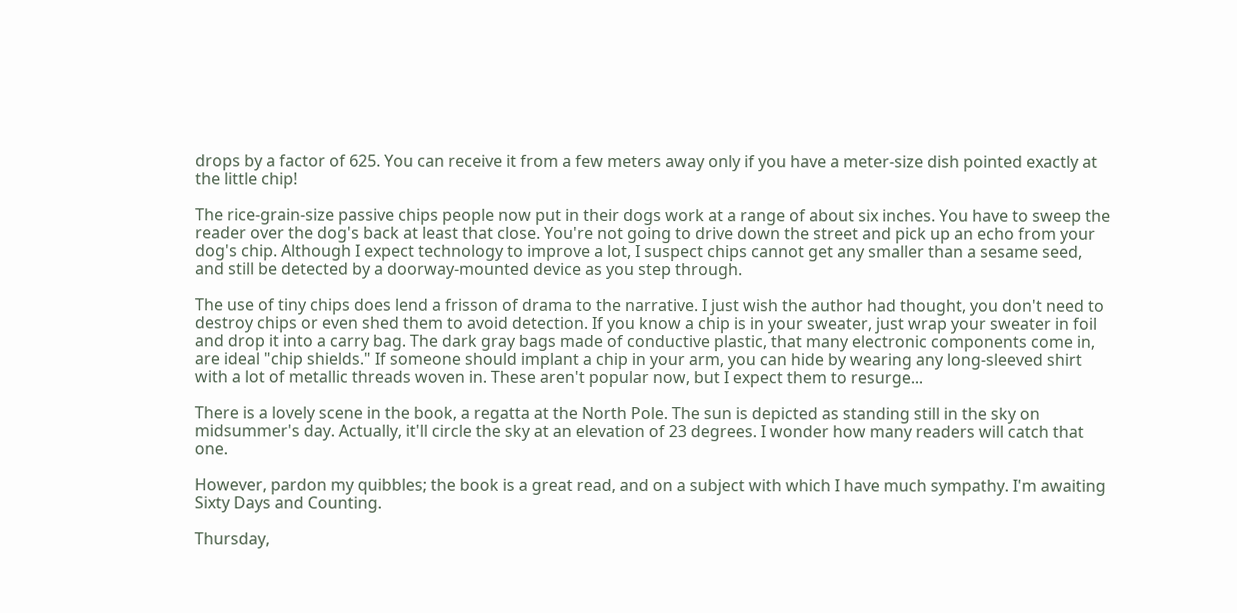drops by a factor of 625. You can receive it from a few meters away only if you have a meter-size dish pointed exactly at the little chip!

The rice-grain-size passive chips people now put in their dogs work at a range of about six inches. You have to sweep the reader over the dog's back at least that close. You're not going to drive down the street and pick up an echo from your dog's chip. Although I expect technology to improve a lot, I suspect chips cannot get any smaller than a sesame seed, and still be detected by a doorway-mounted device as you step through.

The use of tiny chips does lend a frisson of drama to the narrative. I just wish the author had thought, you don't need to destroy chips or even shed them to avoid detection. If you know a chip is in your sweater, just wrap your sweater in foil and drop it into a carry bag. The dark gray bags made of conductive plastic, that many electronic components come in, are ideal "chip shields." If someone should implant a chip in your arm, you can hide by wearing any long-sleeved shirt with a lot of metallic threads woven in. These aren't popular now, but I expect them to resurge...

There is a lovely scene in the book, a regatta at the North Pole. The sun is depicted as standing still in the sky on midsummer's day. Actually, it'll circle the sky at an elevation of 23 degrees. I wonder how many readers will catch that one.

However, pardon my quibbles; the book is a great read, and on a subject with which I have much sympathy. I'm awaiting Sixty Days and Counting.

Thursday,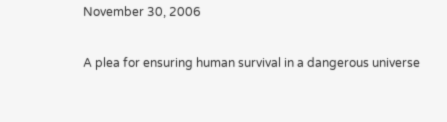November 30, 2006

A plea for ensuring human survival in a dangerous universe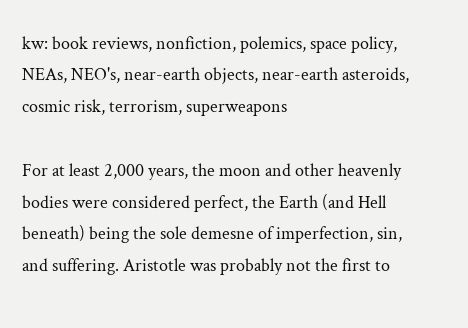kw: book reviews, nonfiction, polemics, space policy, NEAs, NEO's, near-earth objects, near-earth asteroids, cosmic risk, terrorism, superweapons

For at least 2,000 years, the moon and other heavenly bodies were considered perfect, the Earth (and Hell beneath) being the sole demesne of imperfection, sin, and suffering. Aristotle was probably not the first to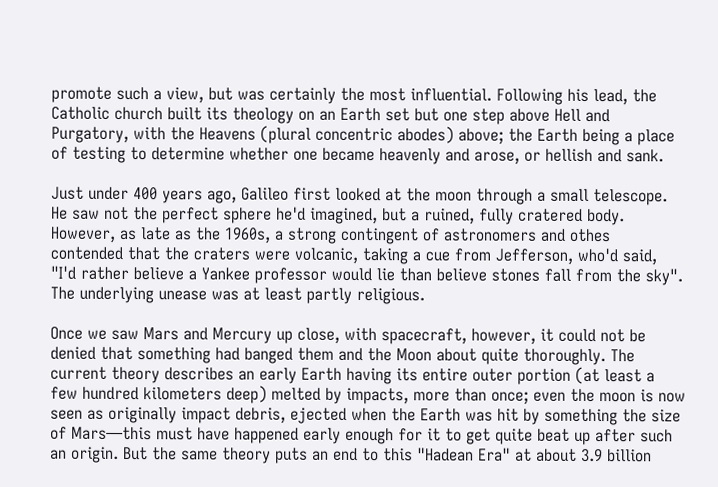promote such a view, but was certainly the most influential. Following his lead, the Catholic church built its theology on an Earth set but one step above Hell and Purgatory, with the Heavens (plural concentric abodes) above; the Earth being a place of testing to determine whether one became heavenly and arose, or hellish and sank.

Just under 400 years ago, Galileo first looked at the moon through a small telescope. He saw not the perfect sphere he'd imagined, but a ruined, fully cratered body. However, as late as the 1960s, a strong contingent of astronomers and othes contended that the craters were volcanic, taking a cue from Jefferson, who'd said, "I'd rather believe a Yankee professor would lie than believe stones fall from the sky". The underlying unease was at least partly religious.

Once we saw Mars and Mercury up close, with spacecraft, however, it could not be denied that something had banged them and the Moon about quite thoroughly. The current theory describes an early Earth having its entire outer portion (at least a few hundred kilometers deep) melted by impacts, more than once; even the moon is now seen as originally impact debris, ejected when the Earth was hit by something the size of Mars—this must have happened early enough for it to get quite beat up after such an origin. But the same theory puts an end to this "Hadean Era" at about 3.9 billion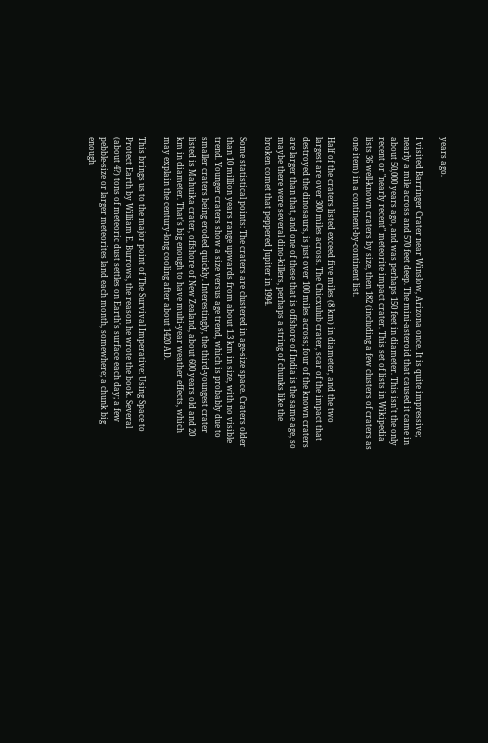years ago.

I visited Barringer Crater near Winslow, Arizona once. It is quite impressive; nearly a mile across and 570 feet deep. The mini-asteroid that caused it came in about 50,000 years ago, and was perhaps 150 feet in diameter. This isn't the only recent or "nearly recent" meteorite impact crater. This set of lists in Wikipedia lists 36 well-known craters by size, then 182 (including a few clusters of craters as one item) in a continent-by-continent list.

Half of the craters listed exceed five miles (8 km) in diameter, and the two largest are over 300 miles across. The Chicxulub crater, scar of the impact that destroyed the dinosaurs, is just over 100 miles across; four of the known craters are larger than that, and one of these that is offshore of India is the same age, so maybe there were several dino-killers, perhaps a string of chunks like the broken comet that peppered Jupiter in 1994.

Some statistical points: The craters are clustered in age-size space. Craters older than 10 million years range upwards from about 1.3 km in size, with no visible trend. Younger craters show a size versus age trend, which is probably due to smaller craters being eroded quickly. Interestingly, the third-youngest crater listed is Mahuika crater, offshore of New Zealand, about 600 years old and 20 km in diameter. That's big enough to have multi-year weather effects, which may explain the century-long cooling after about 1420 AD.

This brings us to the major point of The Survival Imperative: Using Space to Protect Earth by William E. Burrows, the reason he wrote the book. Several (about 4?) tons of meteoric dust settles on Earth's surface each day; a few pebble-size or larger meteorites land each month, somewhere; a chunk big enough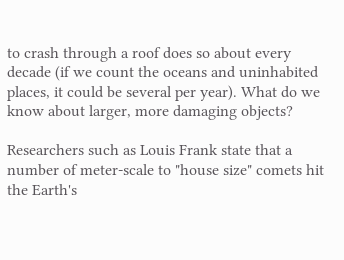to crash through a roof does so about every decade (if we count the oceans and uninhabited places, it could be several per year). What do we know about larger, more damaging objects?

Researchers such as Louis Frank state that a number of meter-scale to "house size" comets hit the Earth's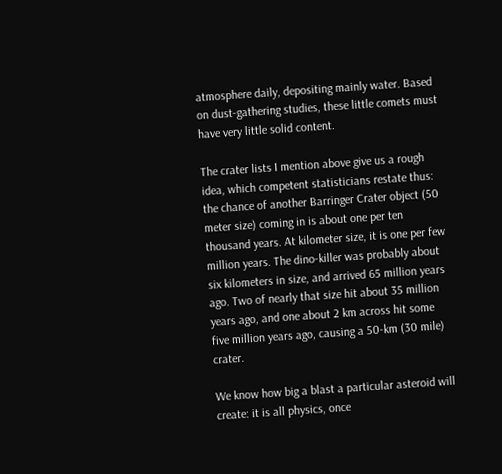atmosphere daily, depositing mainly water. Based on dust-gathering studies, these little comets must have very little solid content.

The crater lists I mention above give us a rough idea, which competent statisticians restate thus: the chance of another Barringer Crater object (50 meter size) coming in is about one per ten thousand years. At kilometer size, it is one per few million years. The dino-killer was probably about six kilometers in size, and arrived 65 million years ago. Two of nearly that size hit about 35 million years ago, and one about 2 km across hit some five million years ago, causing a 50-km (30 mile) crater.

We know how big a blast a particular asteroid will create: it is all physics, once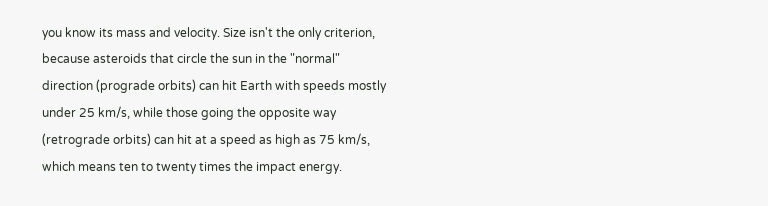you know its mass and velocity. Size isn't the only criterion, because asteroids that circle the sun in the "normal" direction (prograde orbits) can hit Earth with speeds mostly under 25 km/s, while those going the opposite way (retrograde orbits) can hit at a speed as high as 75 km/s, which means ten to twenty times the impact energy.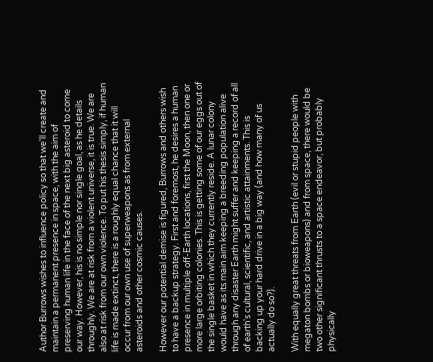Author Burrows wishes to influence policy so that we'll create and maintain a permanent presence in space, with the aim of preserving human life in the face of the next big asteroid to come our way. However, his is no simple nor single goal, as he details throughly. We are at risk from a violent universe, it is true. We are also at risk from our own violence. To put his thesis simply, if human life is made extinct, there is a roughly equal chance that it will occur from our own use of superweapons as from external asteroids and other cosmic causes.

However our potential demise is figured, Burrows and others wish to have a backup strategy. First and foremost, he desires a human presence in multiple off-Earth locations, first the Moon, then one or more large orbiting colonies. This is getting some of our eggs out of the single basket in which they currently reside. A lunar colony would have as its main aim keeping a breeding population alive through any disaster Earth might suffer and keeping a record of all of earth's cultural, scientific, and artistic attainments. This is backing up your hard drive in a big way (and how many of us actually do so?).

With equally great threats from Earth (evil or stupid people with megaton bombs or bioweapons) and from space, there would be two other significant thrusts to a space endeavor, but probably physically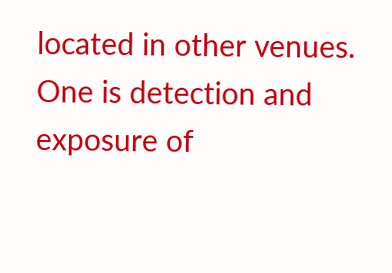located in other venues. One is detection and exposure of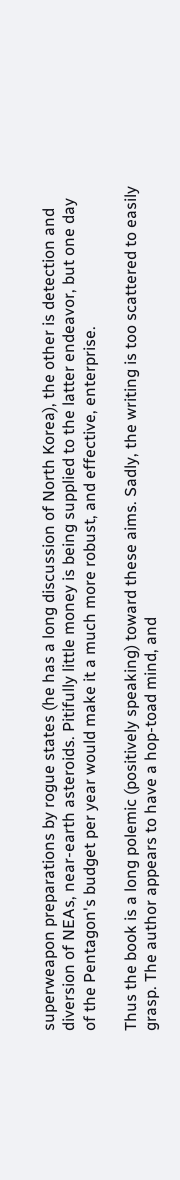superweapon preparations by rogue states (he has a long discussion of North Korea), the other is detection and diversion of NEAs, near-earth asteroids. Pitifully little money is being supplied to the latter endeavor, but one day of the Pentagon's budget per year would make it a much more robust, and effective, enterprise.

Thus the book is a long polemic (positively speaking) toward these aims. Sadly, the writing is too scattered to easily grasp. The author appears to have a hop-toad mind, and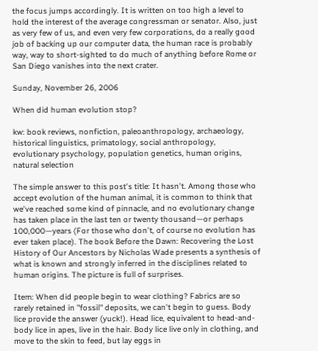the focus jumps accordingly. It is written on too high a level to hold the interest of the average congressman or senator. Also, just as very few of us, and even very few corporations, do a really good job of backing up our computer data, the human race is probably way, way to short-sighted to do much of anything before Rome or San Diego vanishes into the next crater.

Sunday, November 26, 2006

When did human evolution stop?

kw: book reviews, nonfiction, paleoanthropology, archaeology, historical linguistics, primatology, social anthropology, evolutionary psychology, population genetics, human origins, natural selection

The simple answer to this post's title: It hasn't. Among those who accept evolution of the human animal, it is common to think that we've reached some kind of pinnacle, and no evolutionary change has taken place in the last ten or twenty thousand—or perhaps 100,000—years (For those who don't, of course no evolution has ever taken place). The book Before the Dawn: Recovering the Lost History of Our Ancestors by Nicholas Wade presents a synthesis of what is known and strongly inferred in the disciplines related to human origins. The picture is full of surprises.

Item: When did people begin to wear clothing? Fabrics are so rarely retained in "fossil" deposits, we can't begin to guess. Body lice provide the answer (yuck!). Head lice, equivalent to head-and-body lice in apes, live in the hair. Body lice live only in clothing, and move to the skin to feed, but lay eggs in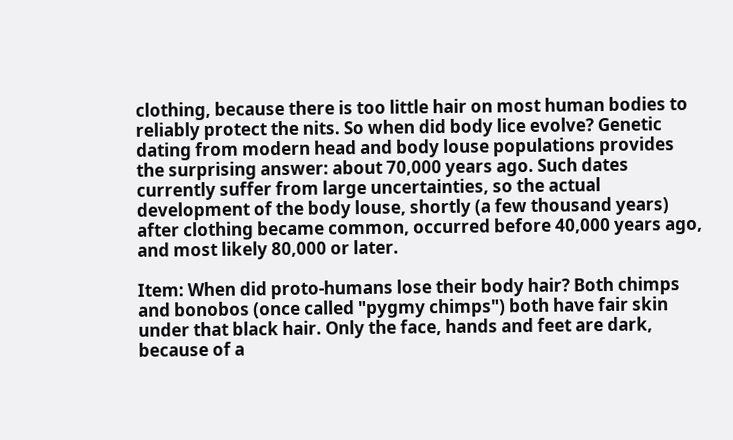clothing, because there is too little hair on most human bodies to reliably protect the nits. So when did body lice evolve? Genetic dating from modern head and body louse populations provides the surprising answer: about 70,000 years ago. Such dates currently suffer from large uncertainties, so the actual development of the body louse, shortly (a few thousand years) after clothing became common, occurred before 40,000 years ago, and most likely 80,000 or later.

Item: When did proto-humans lose their body hair? Both chimps and bonobos (once called "pygmy chimps") both have fair skin under that black hair. Only the face, hands and feet are dark, because of a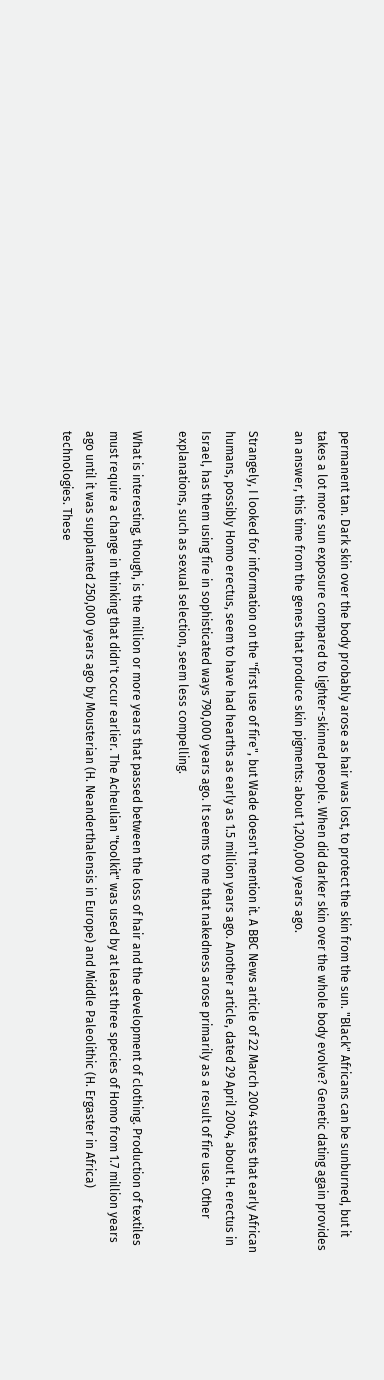permanent tan. Dark skin over the body probably arose as hair was lost, to protect the skin from the sun. "Black" Africans can be sunburned, but it takes a lot more sun exposure compared to lighter-skinned people. When did darker skin over the whole body evolve? Genetic dating again provides an answer, this time from the genes that produce skin pigments: about 1,200,000 years ago.

Strangely, I looked for information on the "first use of fire", but Wade doesn't mention it. A BBC News article of 22 March 2004 states that early African humans, possibly Homo erectus, seem to have had hearths as early as 1.5 million years ago. Another article, dated 29 April 2004, about H. erectus in Israel, has them using fire in sophisticated ways 790,000 years ago. It seems to me that nakedness arose primarily as a result of fire use. Other explanations, such as sexual selection, seem less compelling.

What is interesting, though, is the million or more years that passed between the loss of hair and the development of clothing. Production of textiles must require a change in thinking that didn't occur earlier. The Acheulian "toolkit" was used by at least three species of Homo from 1.7 million years ago until it was supplanted 250,000 years ago by Mousterian (H. Neanderthalensis in Europe) and Middle Paleolithic (H. Ergaster in Africa) technologies. These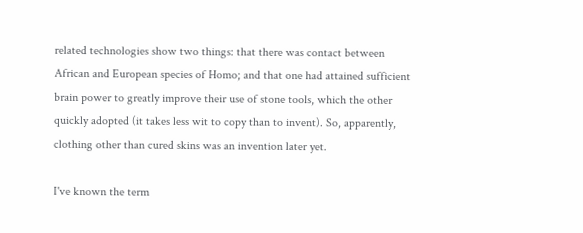related technologies show two things: that there was contact between African and European species of Homo; and that one had attained sufficient brain power to greatly improve their use of stone tools, which the other quickly adopted (it takes less wit to copy than to invent). So, apparently, clothing other than cured skins was an invention later yet.

I've known the term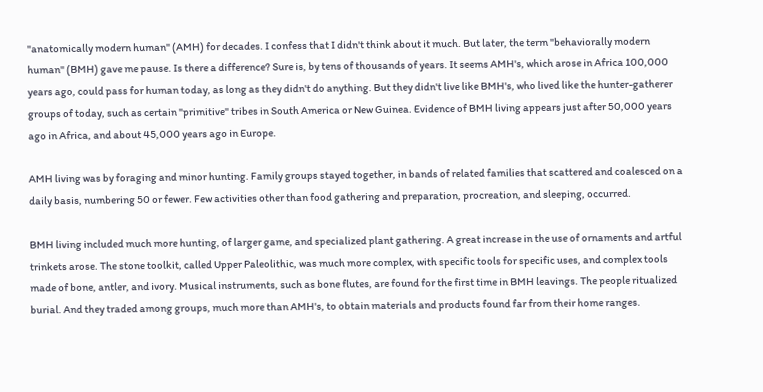"anatomically modern human" (AMH) for decades. I confess that I didn't think about it much. But later, the term "behaviorally modern human" (BMH) gave me pause. Is there a difference? Sure is, by tens of thousands of years. It seems AMH's, which arose in Africa 100,000 years ago, could pass for human today, as long as they didn't do anything. But they didn't live like BMH's, who lived like the hunter-gatherer groups of today, such as certain "primitive" tribes in South America or New Guinea. Evidence of BMH living appears just after 50,000 years ago in Africa, and about 45,000 years ago in Europe.

AMH living was by foraging and minor hunting. Family groups stayed together, in bands of related families that scattered and coalesced on a daily basis, numbering 50 or fewer. Few activities other than food gathering and preparation, procreation, and sleeping, occurred.

BMH living included much more hunting, of larger game, and specialized plant gathering. A great increase in the use of ornaments and artful trinkets arose. The stone toolkit, called Upper Paleolithic, was much more complex, with specific tools for specific uses, and complex tools made of bone, antler, and ivory. Musical instruments, such as bone flutes, are found for the first time in BMH leavings. The people ritualized burial. And they traded among groups, much more than AMH's, to obtain materials and products found far from their home ranges.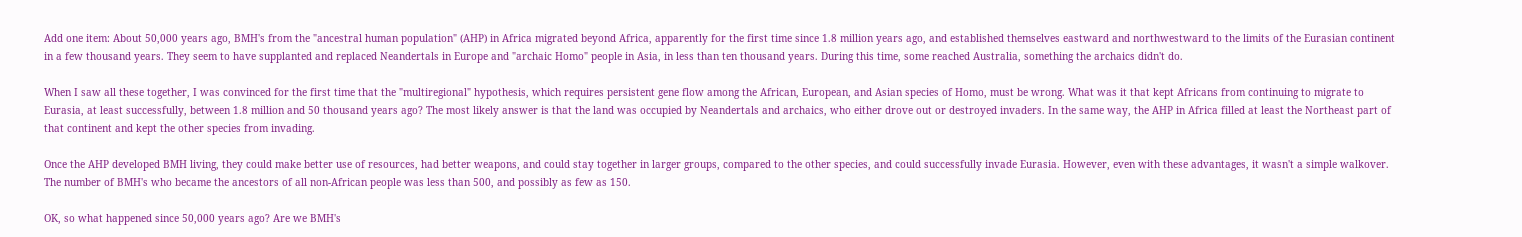Add one item: About 50,000 years ago, BMH's from the "ancestral human population" (AHP) in Africa migrated beyond Africa, apparently for the first time since 1.8 million years ago, and established themselves eastward and northwestward to the limits of the Eurasian continent in a few thousand years. They seem to have supplanted and replaced Neandertals in Europe and "archaic Homo" people in Asia, in less than ten thousand years. During this time, some reached Australia, something the archaics didn't do.

When I saw all these together, I was convinced for the first time that the "multiregional" hypothesis, which requires persistent gene flow among the African, European, and Asian species of Homo, must be wrong. What was it that kept Africans from continuing to migrate to Eurasia, at least successfully, between 1.8 million and 50 thousand years ago? The most likely answer is that the land was occupied by Neandertals and archaics, who either drove out or destroyed invaders. In the same way, the AHP in Africa filled at least the Northeast part of that continent and kept the other species from invading.

Once the AHP developed BMH living, they could make better use of resources, had better weapons, and could stay together in larger groups, compared to the other species, and could successfully invade Eurasia. However, even with these advantages, it wasn't a simple walkover. The number of BMH's who became the ancestors of all non-African people was less than 500, and possibly as few as 150.

OK, so what happened since 50,000 years ago? Are we BMH's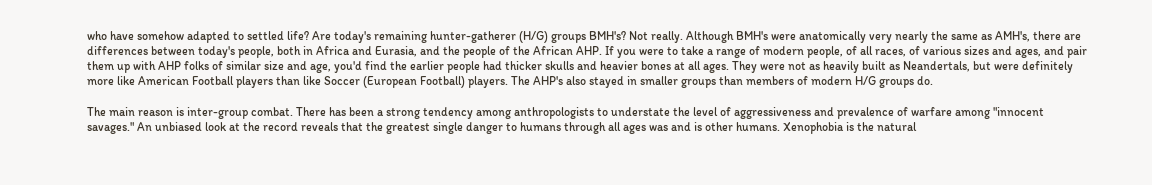who have somehow adapted to settled life? Are today's remaining hunter-gatherer (H/G) groups BMH's? Not really. Although BMH's were anatomically very nearly the same as AMH's, there are differences between today's people, both in Africa and Eurasia, and the people of the African AHP. If you were to take a range of modern people, of all races, of various sizes and ages, and pair them up with AHP folks of similar size and age, you'd find the earlier people had thicker skulls and heavier bones at all ages. They were not as heavily built as Neandertals, but were definitely more like American Football players than like Soccer (European Football) players. The AHP's also stayed in smaller groups than members of modern H/G groups do.

The main reason is inter-group combat. There has been a strong tendency among anthropologists to understate the level of aggressiveness and prevalence of warfare among "innocent savages." An unbiased look at the record reveals that the greatest single danger to humans through all ages was and is other humans. Xenophobia is the natural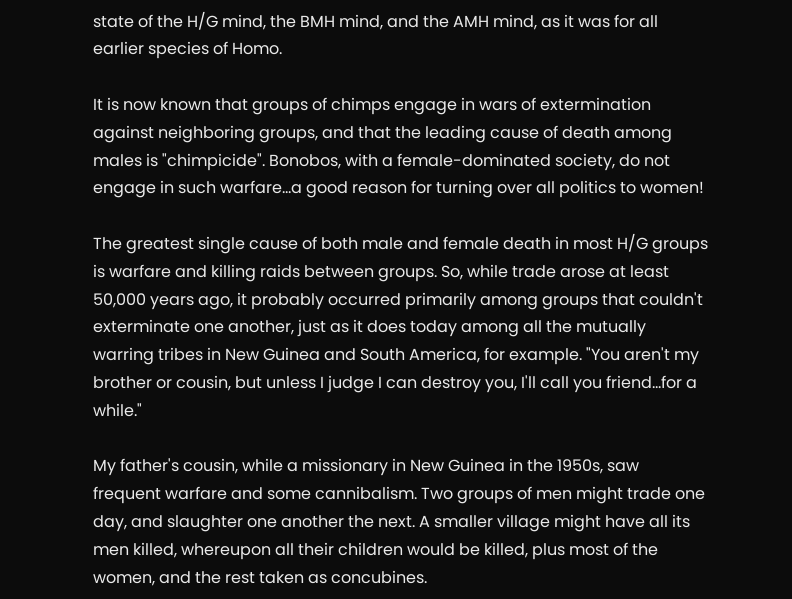state of the H/G mind, the BMH mind, and the AMH mind, as it was for all earlier species of Homo.

It is now known that groups of chimps engage in wars of extermination against neighboring groups, and that the leading cause of death among males is "chimpicide". Bonobos, with a female-dominated society, do not engage in such warfare...a good reason for turning over all politics to women!

The greatest single cause of both male and female death in most H/G groups is warfare and killing raids between groups. So, while trade arose at least 50,000 years ago, it probably occurred primarily among groups that couldn't exterminate one another, just as it does today among all the mutually warring tribes in New Guinea and South America, for example. "You aren't my brother or cousin, but unless I judge I can destroy you, I'll call you friend...for a while."

My father's cousin, while a missionary in New Guinea in the 1950s, saw frequent warfare and some cannibalism. Two groups of men might trade one day, and slaughter one another the next. A smaller village might have all its men killed, whereupon all their children would be killed, plus most of the women, and the rest taken as concubines.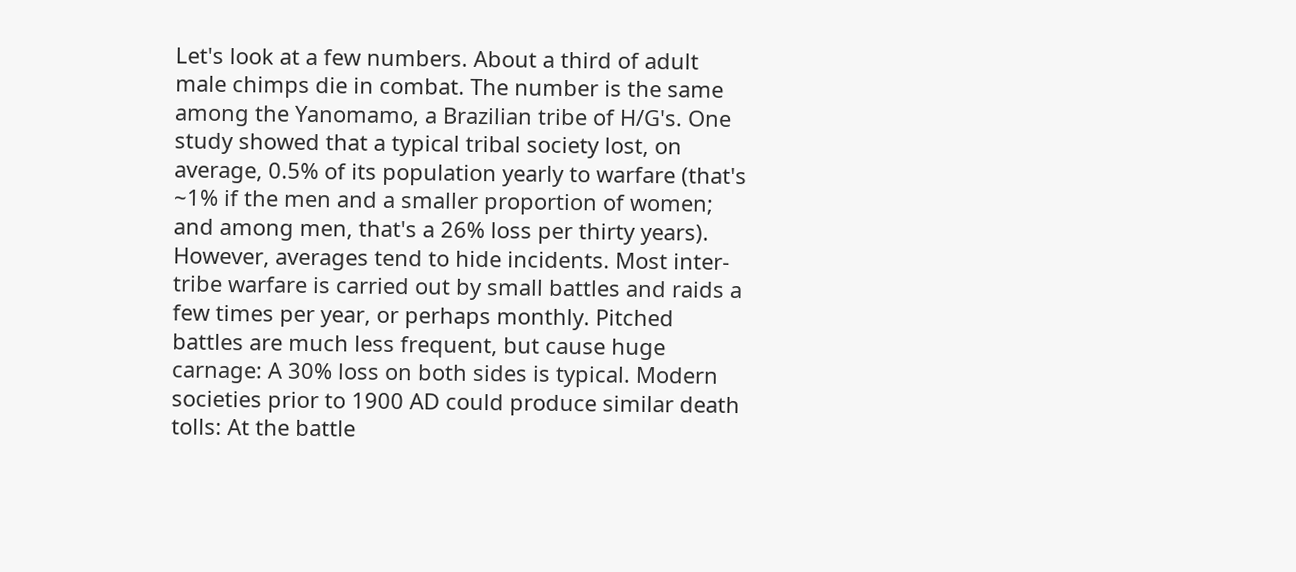Let's look at a few numbers. About a third of adult male chimps die in combat. The number is the same among the Yanomamo, a Brazilian tribe of H/G's. One study showed that a typical tribal society lost, on average, 0.5% of its population yearly to warfare (that's ~1% if the men and a smaller proportion of women; and among men, that's a 26% loss per thirty years). However, averages tend to hide incidents. Most inter-tribe warfare is carried out by small battles and raids a few times per year, or perhaps monthly. Pitched battles are much less frequent, but cause huge carnage: A 30% loss on both sides is typical. Modern societies prior to 1900 AD could produce similar death tolls: At the battle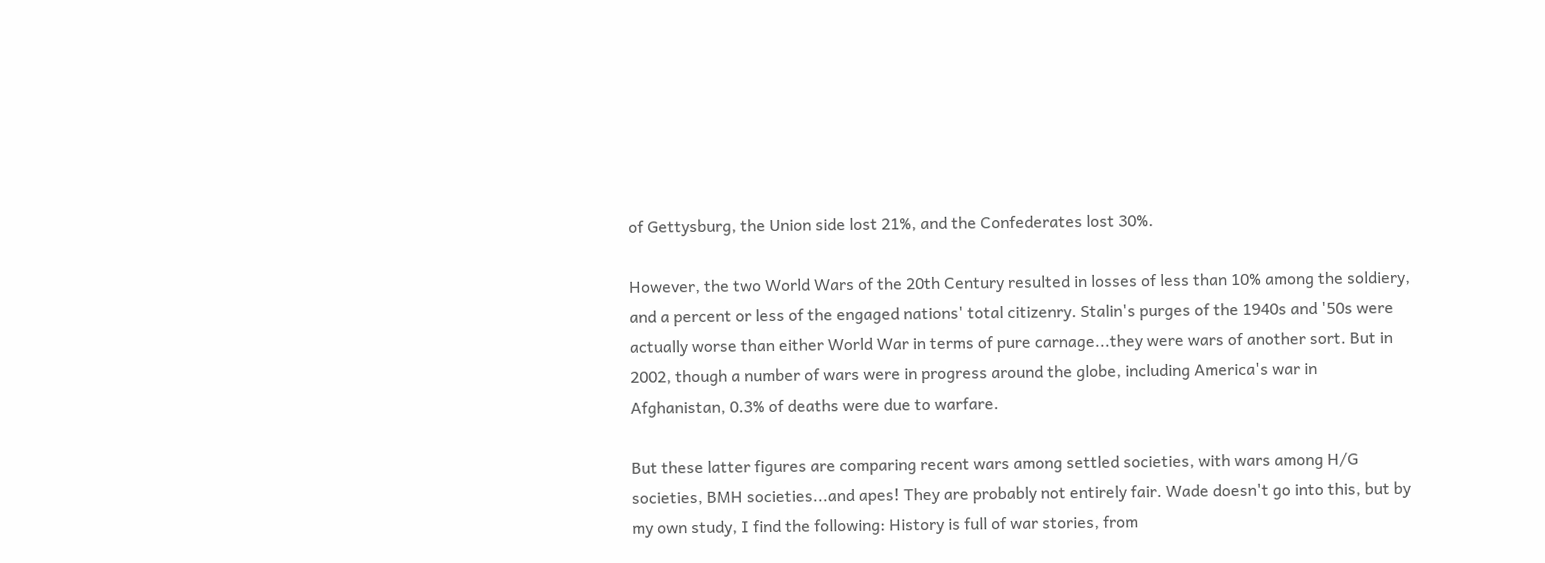of Gettysburg, the Union side lost 21%, and the Confederates lost 30%.

However, the two World Wars of the 20th Century resulted in losses of less than 10% among the soldiery, and a percent or less of the engaged nations' total citizenry. Stalin's purges of the 1940s and '50s were actually worse than either World War in terms of pure carnage...they were wars of another sort. But in 2002, though a number of wars were in progress around the globe, including America's war in Afghanistan, 0.3% of deaths were due to warfare.

But these latter figures are comparing recent wars among settled societies, with wars among H/G societies, BMH societies...and apes! They are probably not entirely fair. Wade doesn't go into this, but by my own study, I find the following: History is full of war stories, from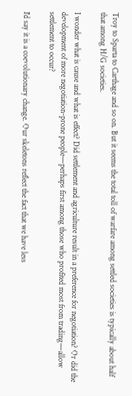Troy to Sparta to Carthage and so on. But it seems the total toll of warfare among settled societies is typically about half that among H/G societies.

I wonder what is cause and what is effect? Did settlement and agriculture result in a preference for negotiation? Or did the development of more negotiation-prone people—perhaps first among those who profited most from trading—allow settlement to occur?

I'd say it is a coevolutionary change. Our skeletons reflect the fact that we have less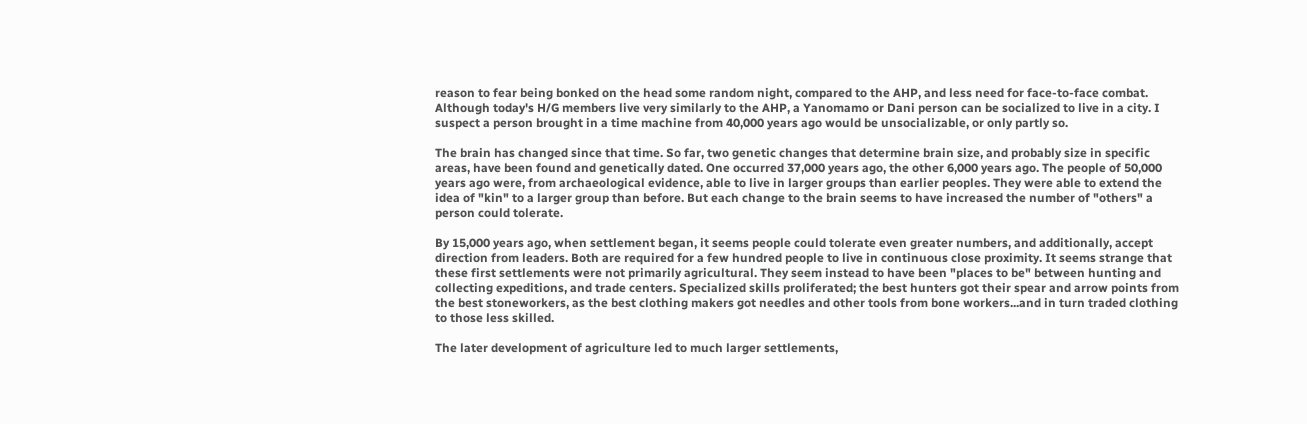reason to fear being bonked on the head some random night, compared to the AHP, and less need for face-to-face combat. Although today's H/G members live very similarly to the AHP, a Yanomamo or Dani person can be socialized to live in a city. I suspect a person brought in a time machine from 40,000 years ago would be unsocializable, or only partly so.

The brain has changed since that time. So far, two genetic changes that determine brain size, and probably size in specific areas, have been found and genetically dated. One occurred 37,000 years ago, the other 6,000 years ago. The people of 50,000 years ago were, from archaeological evidence, able to live in larger groups than earlier peoples. They were able to extend the idea of "kin" to a larger group than before. But each change to the brain seems to have increased the number of "others" a person could tolerate.

By 15,000 years ago, when settlement began, it seems people could tolerate even greater numbers, and additionally, accept direction from leaders. Both are required for a few hundred people to live in continuous close proximity. It seems strange that these first settlements were not primarily agricultural. They seem instead to have been "places to be" between hunting and collecting expeditions, and trade centers. Specialized skills proliferated; the best hunters got their spear and arrow points from the best stoneworkers, as the best clothing makers got needles and other tools from bone workers...and in turn traded clothing to those less skilled.

The later development of agriculture led to much larger settlements,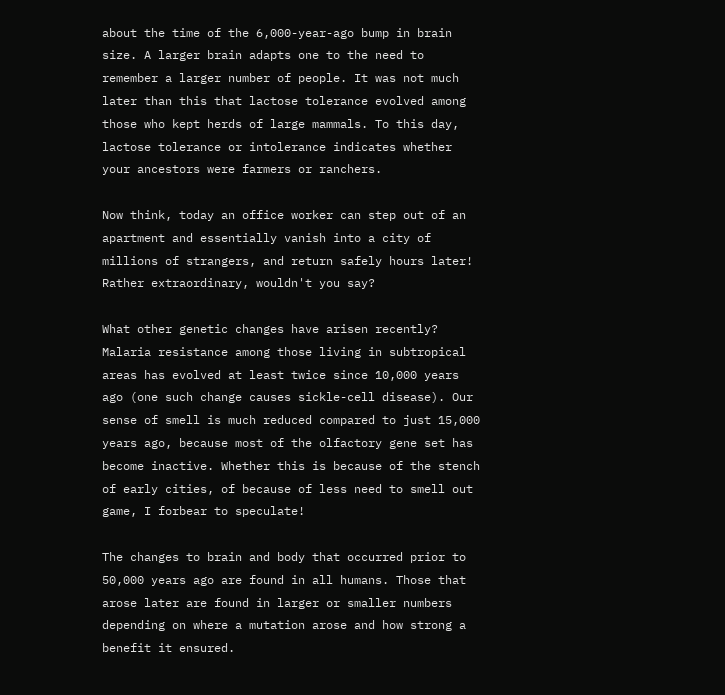about the time of the 6,000-year-ago bump in brain size. A larger brain adapts one to the need to remember a larger number of people. It was not much later than this that lactose tolerance evolved among those who kept herds of large mammals. To this day, lactose tolerance or intolerance indicates whether your ancestors were farmers or ranchers.

Now think, today an office worker can step out of an apartment and essentially vanish into a city of millions of strangers, and return safely hours later! Rather extraordinary, wouldn't you say?

What other genetic changes have arisen recently? Malaria resistance among those living in subtropical areas has evolved at least twice since 10,000 years ago (one such change causes sickle-cell disease). Our sense of smell is much reduced compared to just 15,000 years ago, because most of the olfactory gene set has become inactive. Whether this is because of the stench of early cities, of because of less need to smell out game, I forbear to speculate!

The changes to brain and body that occurred prior to 50,000 years ago are found in all humans. Those that arose later are found in larger or smaller numbers depending on where a mutation arose and how strong a benefit it ensured.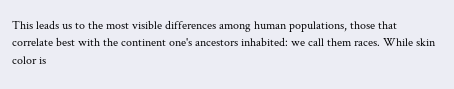This leads us to the most visible differences among human populations, those that correlate best with the continent one's ancestors inhabited: we call them races. While skin color is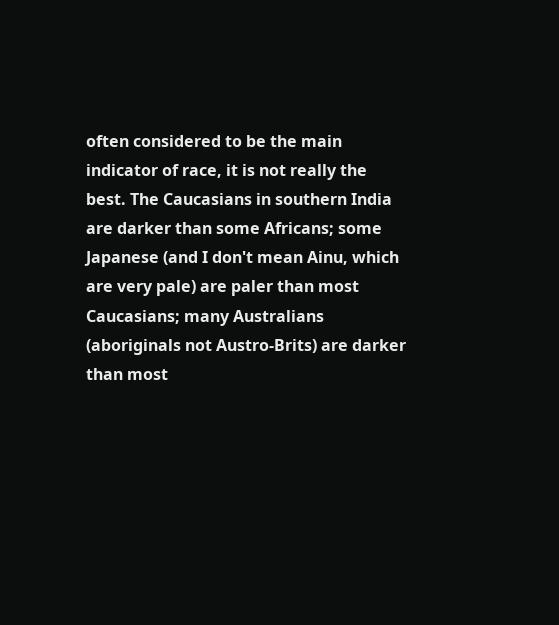often considered to be the main indicator of race, it is not really the best. The Caucasians in southern India are darker than some Africans; some Japanese (and I don't mean Ainu, which are very pale) are paler than most Caucasians; many Australians (aboriginals not Austro-Brits) are darker than most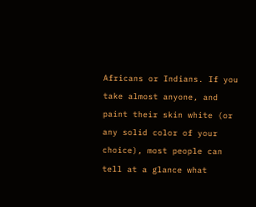Africans or Indians. If you take almost anyone, and paint their skin white (or any solid color of your choice), most people can tell at a glance what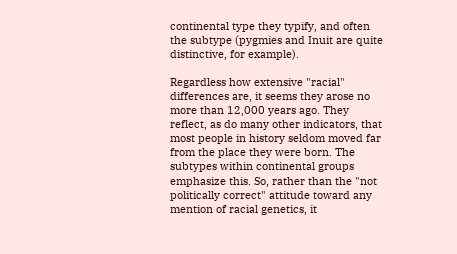continental type they typify, and often the subtype (pygmies and Inuit are quite distinctive, for example).

Regardless how extensive "racial" differences are, it seems they arose no more than 12,000 years ago. They reflect, as do many other indicators, that most people in history seldom moved far from the place they were born. The subtypes within continental groups emphasize this. So, rather than the "not politically correct" attitude toward any mention of racial genetics, it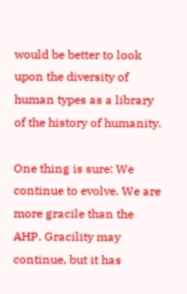would be better to look upon the diversity of human types as a library of the history of humanity.

One thing is sure: We continue to evolve. We are more gracile than the AHP. Gracility may continue, but it has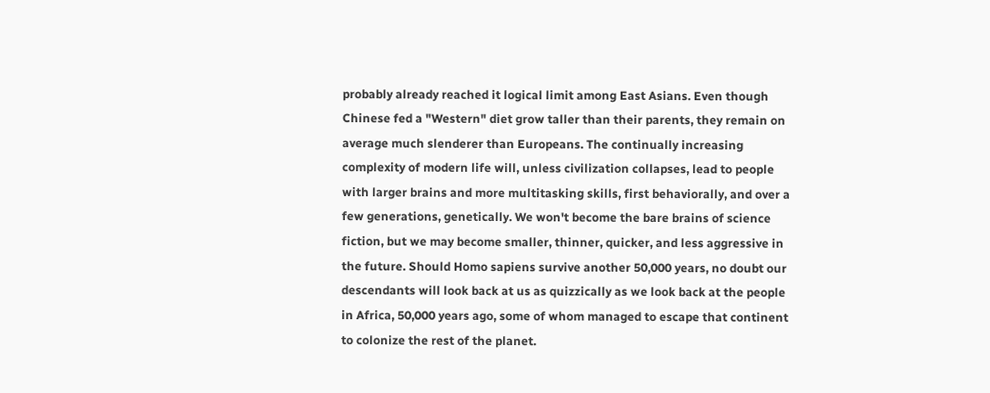probably already reached it logical limit among East Asians. Even though Chinese fed a "Western" diet grow taller than their parents, they remain on average much slenderer than Europeans. The continually increasing complexity of modern life will, unless civilization collapses, lead to people with larger brains and more multitasking skills, first behaviorally, and over a few generations, genetically. We won't become the bare brains of science fiction, but we may become smaller, thinner, quicker, and less aggressive in the future. Should Homo sapiens survive another 50,000 years, no doubt our descendants will look back at us as quizzically as we look back at the people in Africa, 50,000 years ago, some of whom managed to escape that continent to colonize the rest of the planet.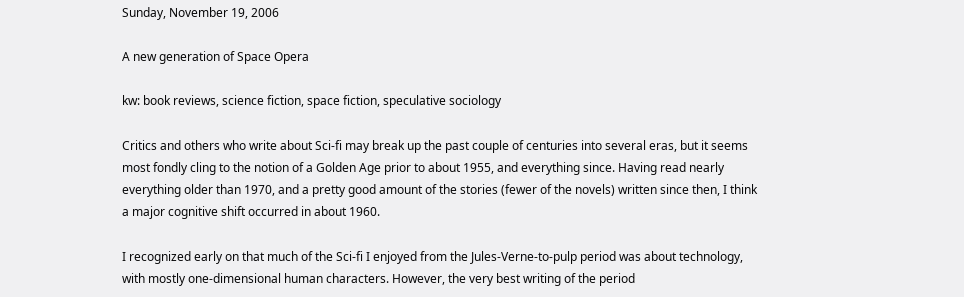Sunday, November 19, 2006

A new generation of Space Opera

kw: book reviews, science fiction, space fiction, speculative sociology

Critics and others who write about Sci-fi may break up the past couple of centuries into several eras, but it seems most fondly cling to the notion of a Golden Age prior to about 1955, and everything since. Having read nearly everything older than 1970, and a pretty good amount of the stories (fewer of the novels) written since then, I think a major cognitive shift occurred in about 1960.

I recognized early on that much of the Sci-fi I enjoyed from the Jules-Verne-to-pulp period was about technology, with mostly one-dimensional human characters. However, the very best writing of the period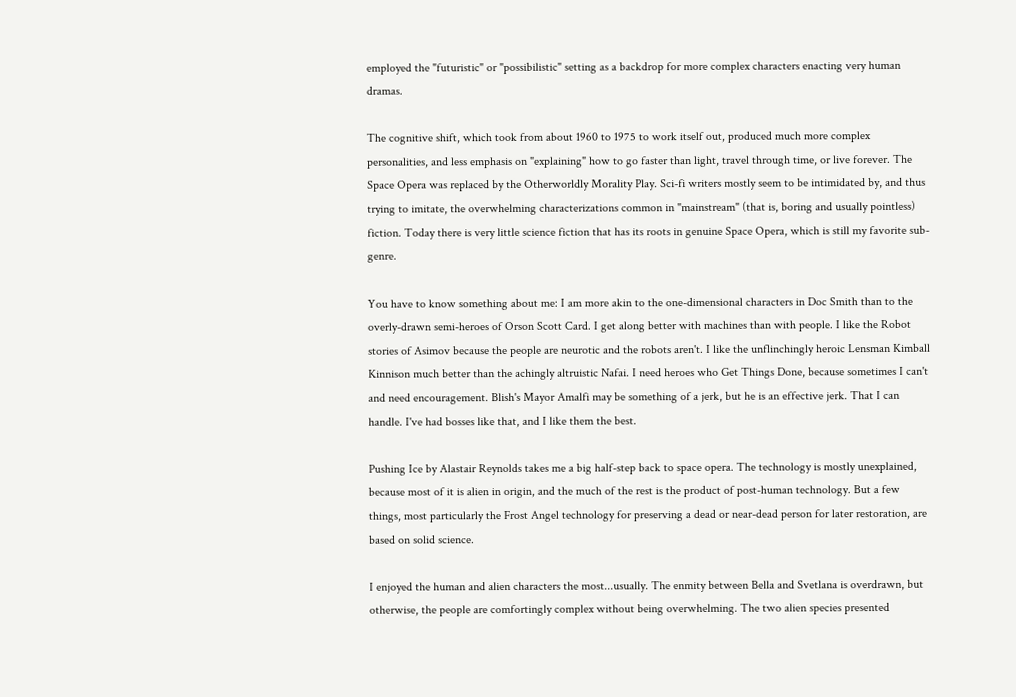employed the "futuristic" or "possibilistic" setting as a backdrop for more complex characters enacting very human dramas.

The cognitive shift, which took from about 1960 to 1975 to work itself out, produced much more complex personalities, and less emphasis on "explaining" how to go faster than light, travel through time, or live forever. The Space Opera was replaced by the Otherworldly Morality Play. Sci-fi writers mostly seem to be intimidated by, and thus trying to imitate, the overwhelming characterizations common in "mainstream" (that is, boring and usually pointless) fiction. Today there is very little science fiction that has its roots in genuine Space Opera, which is still my favorite sub-genre.

You have to know something about me: I am more akin to the one-dimensional characters in Doc Smith than to the overly-drawn semi-heroes of Orson Scott Card. I get along better with machines than with people. I like the Robot stories of Asimov because the people are neurotic and the robots aren't. I like the unflinchingly heroic Lensman Kimball Kinnison much better than the achingly altruistic Nafai. I need heroes who Get Things Done, because sometimes I can't and need encouragement. Blish's Mayor Amalfi may be something of a jerk, but he is an effective jerk. That I can handle. I've had bosses like that, and I like them the best.

Pushing Ice by Alastair Reynolds takes me a big half-step back to space opera. The technology is mostly unexplained, because most of it is alien in origin, and the much of the rest is the product of post-human technology. But a few things, most particularly the Frost Angel technology for preserving a dead or near-dead person for later restoration, are based on solid science.

I enjoyed the human and alien characters the most...usually. The enmity between Bella and Svetlana is overdrawn, but otherwise, the people are comfortingly complex without being overwhelming. The two alien species presented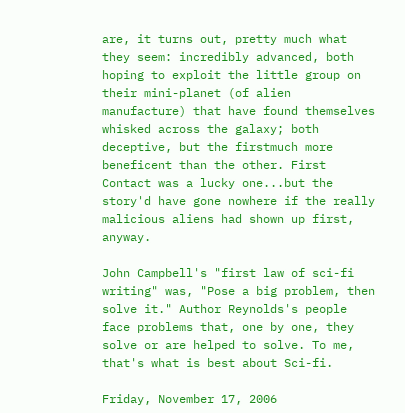are, it turns out, pretty much what they seem: incredibly advanced, both hoping to exploit the little group on their mini-planet (of alien manufacture) that have found themselves whisked across the galaxy; both deceptive, but the firstmuch more beneficent than the other. First Contact was a lucky one...but the story'd have gone nowhere if the really malicious aliens had shown up first, anyway.

John Campbell's "first law of sci-fi writing" was, "Pose a big problem, then solve it." Author Reynolds's people face problems that, one by one, they solve or are helped to solve. To me, that's what is best about Sci-fi.

Friday, November 17, 2006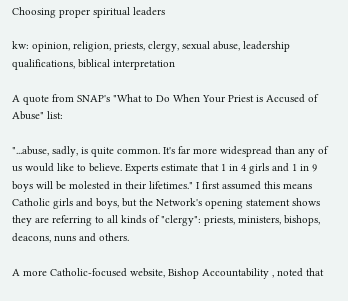Choosing proper spiritual leaders

kw: opinion, religion, priests, clergy, sexual abuse, leadership qualifications, biblical interpretation

A quote from SNAP's "What to Do When Your Priest is Accused of Abuse" list:

"...abuse, sadly, is quite common. It's far more widespread than any of us would like to believe. Experts estimate that 1 in 4 girls and 1 in 9 boys will be molested in their lifetimes." I first assumed this means Catholic girls and boys, but the Network's opening statement shows they are referring to all kinds of "clergy": priests, ministers, bishops, deacons, nuns and others.

A more Catholic-focused website, Bishop Accountability , noted that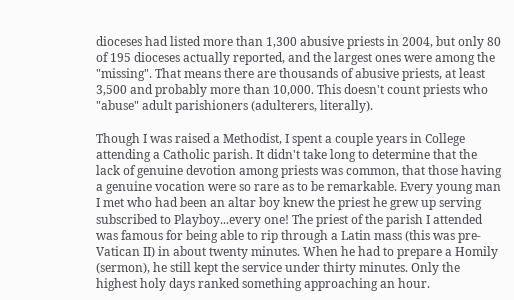dioceses had listed more than 1,300 abusive priests in 2004, but only 80 of 195 dioceses actually reported, and the largest ones were among the "missing". That means there are thousands of abusive priests, at least 3,500 and probably more than 10,000. This doesn't count priests who "abuse" adult parishioners (adulterers, literally).

Though I was raised a Methodist, I spent a couple years in College attending a Catholic parish. It didn't take long to determine that the lack of genuine devotion among priests was common, that those having a genuine vocation were so rare as to be remarkable. Every young man I met who had been an altar boy knew the priest he grew up serving subscribed to Playboy...every one! The priest of the parish I attended was famous for being able to rip through a Latin mass (this was pre-Vatican II) in about twenty minutes. When he had to prepare a Homily (sermon), he still kept the service under thirty minutes. Only the highest holy days ranked something approaching an hour.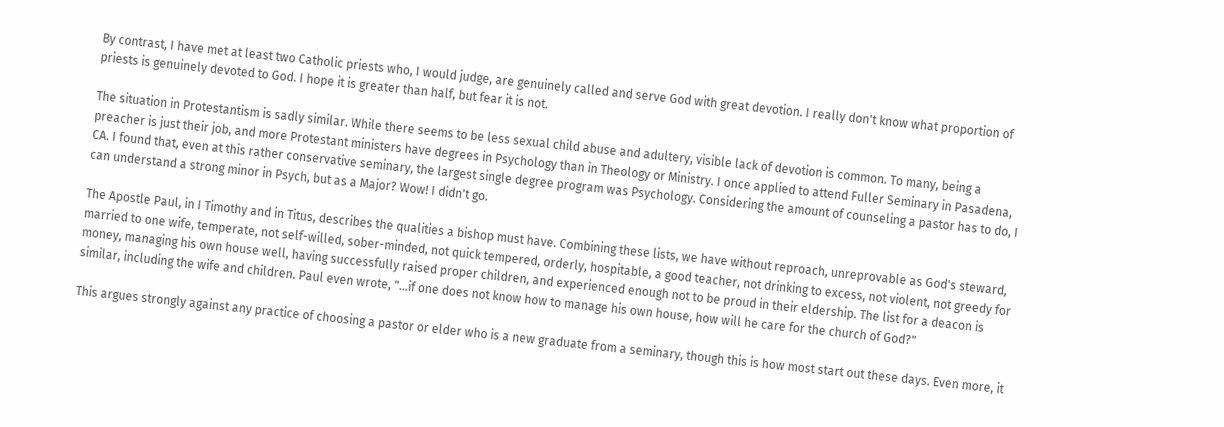By contrast, I have met at least two Catholic priests who, I would judge, are genuinely called and serve God with great devotion. I really don't know what proportion of priests is genuinely devoted to God. I hope it is greater than half, but fear it is not.

The situation in Protestantism is sadly similar. While there seems to be less sexual child abuse and adultery, visible lack of devotion is common. To many, being a preacher is just their job, and more Protestant ministers have degrees in Psychology than in Theology or Ministry. I once applied to attend Fuller Seminary in Pasadena, CA. I found that, even at this rather conservative seminary, the largest single degree program was Psychology. Considering the amount of counseling a pastor has to do, I can understand a strong minor in Psych, but as a Major? Wow! I didn't go.

The Apostle Paul, in I Timothy and in Titus, describes the qualities a bishop must have. Combining these lists, we have without reproach, unreprovable as God's steward, married to one wife, temperate, not self-willed, sober-minded, not quick tempered, orderly, hospitable, a good teacher, not drinking to excess, not violent, not greedy for money, managing his own house well, having successfully raised proper children, and experienced enough not to be proud in their eldership. The list for a deacon is similar, including the wife and children. Paul even wrote, "...if one does not know how to manage his own house, how will he care for the church of God?"

This argues strongly against any practice of choosing a pastor or elder who is a new graduate from a seminary, though this is how most start out these days. Even more, it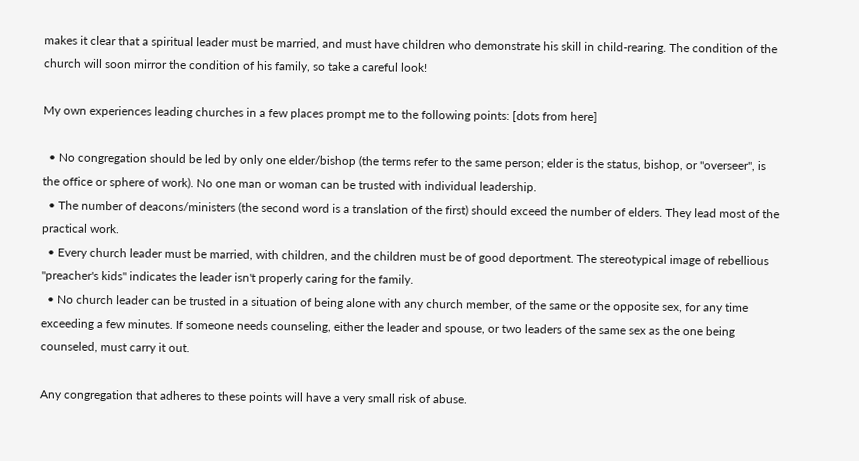makes it clear that a spiritual leader must be married, and must have children who demonstrate his skill in child-rearing. The condition of the church will soon mirror the condition of his family, so take a careful look!

My own experiences leading churches in a few places prompt me to the following points: [dots from here]

  • No congregation should be led by only one elder/bishop (the terms refer to the same person; elder is the status, bishop, or "overseer", is the office or sphere of work). No one man or woman can be trusted with individual leadership.
  • The number of deacons/ministers (the second word is a translation of the first) should exceed the number of elders. They lead most of the practical work.
  • Every church leader must be married, with children, and the children must be of good deportment. The stereotypical image of rebellious "preacher's kids" indicates the leader isn't properly caring for the family.
  • No church leader can be trusted in a situation of being alone with any church member, of the same or the opposite sex, for any time exceeding a few minutes. If someone needs counseling, either the leader and spouse, or two leaders of the same sex as the one being counseled, must carry it out.

Any congregation that adheres to these points will have a very small risk of abuse.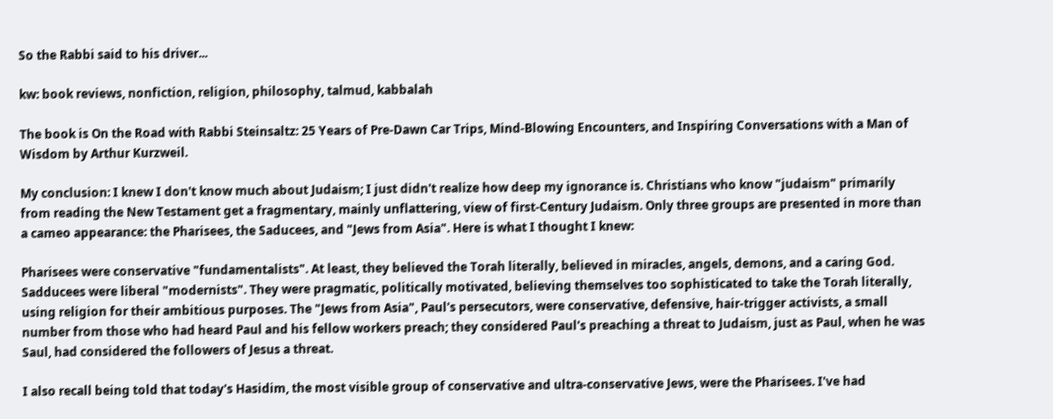So the Rabbi said to his driver...

kw: book reviews, nonfiction, religion, philosophy, talmud, kabbalah

The book is On the Road with Rabbi Steinsaltz: 25 Years of Pre-Dawn Car Trips, Mind-Blowing Encounters, and Inspiring Conversations with a Man of Wisdom by Arthur Kurzweil.

My conclusion: I knew I don't know much about Judaism; I just didn't realize how deep my ignorance is. Christians who know "judaism" primarily from reading the New Testament get a fragmentary, mainly unflattering, view of first-Century Judaism. Only three groups are presented in more than a cameo appearance: the Pharisees, the Saducees, and "Jews from Asia". Here is what I thought I knew:

Pharisees were conservative "fundamentalists". At least, they believed the Torah literally, believed in miracles, angels, demons, and a caring God. Sadducees were liberal "modernists". They were pragmatic, politically motivated, believing themselves too sophisticated to take the Torah literally, using religion for their ambitious purposes. The "Jews from Asia", Paul's persecutors, were conservative, defensive, hair-trigger activists, a small number from those who had heard Paul and his fellow workers preach; they considered Paul's preaching a threat to Judaism, just as Paul, when he was Saul, had considered the followers of Jesus a threat.

I also recall being told that today's Hasidim, the most visible group of conservative and ultra-conservative Jews, were the Pharisees. I've had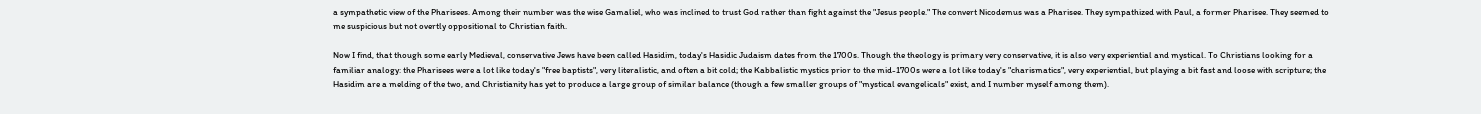a sympathetic view of the Pharisees. Among their number was the wise Gamaliel, who was inclined to trust God rather than fight against the "Jesus people." The convert Nicodemus was a Pharisee. They sympathized with Paul, a former Pharisee. They seemed to me suspicious but not overtly oppositional to Christian faith.

Now I find, that though some early Medieval, conservative Jews have been called Hasidim, today's Hasidic Judaism dates from the 1700s. Though the theology is primary very conservative, it is also very experiential and mystical. To Christians looking for a familiar analogy: the Pharisees were a lot like today's "free baptists", very literalistic, and often a bit cold; the Kabbalistic mystics prior to the mid-1700s were a lot like today's "charismatics", very experiential, but playing a bit fast and loose with scripture; the Hasidim are a melding of the two, and Christianity has yet to produce a large group of similar balance (though a few smaller groups of "mystical evangelicals" exist, and I number myself among them).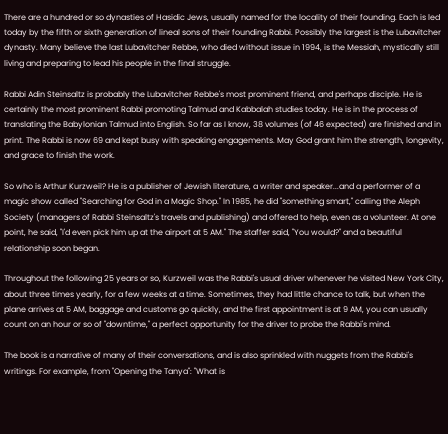There are a hundred or so dynasties of Hasidic Jews, usually named for the locality of their founding. Each is led today by the fifth or sixth generation of lineal sons of their founding Rabbi. Possibly the largest is the Lubavitcher dynasty. Many believe the last Lubavitcher Rebbe, who died without issue in 1994, is the Messiah, mystically still living and preparing to lead his people in the final struggle.

Rabbi Adin Steinsaltz is probably the Lubavitcher Rebbe's most prominent friend, and perhaps disciple. He is certainly the most prominent Rabbi promoting Talmud and Kabbalah studies today. He is in the process of translating the Babylonian Talmud into English. So far as I know, 38 volumes (of 46 expected) are finished and in print. The Rabbi is now 69 and kept busy with speaking engagements. May God grant him the strength, longevity, and grace to finish the work.

So who is Arthur Kurzweil? He is a publisher of Jewish literature, a writer and speaker...and a performer of a magic show called "Searching for God in a Magic Shop." In 1985, he did "something smart," calling the Aleph Society (managers of Rabbi Steinsaltz's travels and publishing) and offered to help, even as a volunteer. At one point, he said, "I'd even pick him up at the airport at 5 AM." The staffer said, "You would?" and a beautiful relationship soon began.

Throughout the following 25 years or so, Kurzweil was the Rabbi's usual driver whenever he visited New York City, about three times yearly, for a few weeks at a time. Sometimes, they had little chance to talk, but when the plane arrives at 5 AM, baggage and customs go quickly, and the first appointment is at 9 AM, you can usually count on an hour or so of "downtime," a perfect opportunity for the driver to probe the Rabbi's mind.

The book is a narrative of many of their conversations, and is also sprinkled with nuggets from the Rabbi's writings. For example, from "Opening the Tanya": "What is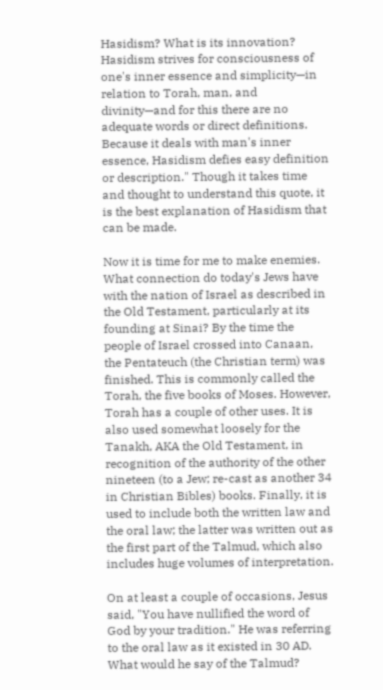Hasidism? What is its innovation? Hasidism strives for consciousness of one's inner essence and simplicity—in relation to Torah, man, and divinity—and for this there are no adequate words or direct definitions. Because it deals with man's inner essence, Hasidism defies easy definition or description." Though it takes time and thought to understand this quote, it is the best explanation of Hasidism that can be made.

Now it is time for me to make enemies. What connection do today's Jews have with the nation of Israel as described in the Old Testament, particularly at its founding at Sinai? By the time the people of Israel crossed into Canaan, the Pentateuch (the Christian term) was finished. This is commonly called the Torah, the five books of Moses. However, Torah has a couple of other uses. It is also used somewhat loosely for the Tanakh, AKA the Old Testament, in recognition of the authority of the other nineteen (to a Jew; re-cast as another 34 in Christian Bibles) books. Finally, it is used to include both the written law and the oral law; the latter was written out as the first part of the Talmud, which also includes huge volumes of interpretation.

On at least a couple of occasions, Jesus said, "You have nullified the word of God by your tradition." He was referring to the oral law as it existed in 30 AD. What would he say of the Talmud?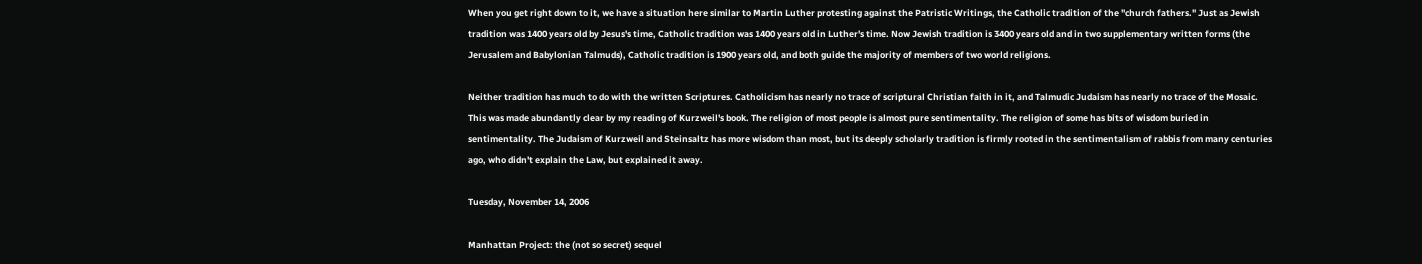When you get right down to it, we have a situation here similar to Martin Luther protesting against the Patristic Writings, the Catholic tradition of the "church fathers." Just as Jewish tradition was 1400 years old by Jesus's time, Catholic tradition was 1400 years old in Luther's time. Now Jewish tradition is 3400 years old and in two supplementary written forms (the Jerusalem and Babylonian Talmuds), Catholic tradition is 1900 years old, and both guide the majority of members of two world religions.

Neither tradition has much to do with the written Scriptures. Catholicism has nearly no trace of scriptural Christian faith in it, and Talmudic Judaism has nearly no trace of the Mosaic. This was made abundantly clear by my reading of Kurzweil's book. The religion of most people is almost pure sentimentality. The religion of some has bits of wisdom buried in sentimentality. The Judaism of Kurzweil and Steinsaltz has more wisdom than most, but its deeply scholarly tradition is firmly rooted in the sentimentalism of rabbis from many centuries ago, who didn't explain the Law, but explained it away.

Tuesday, November 14, 2006

Manhattan Project: the (not so secret) sequel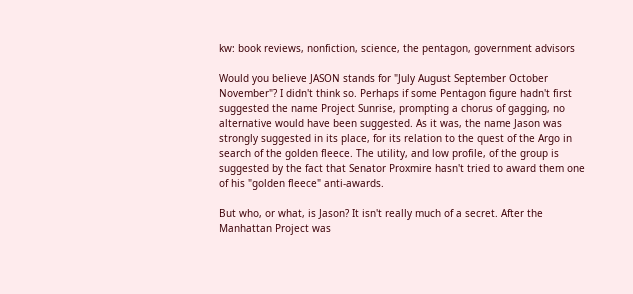kw: book reviews, nonfiction, science, the pentagon, government advisors

Would you believe JASON stands for "July August September October November"? I didn't think so. Perhaps if some Pentagon figure hadn't first suggested the name Project Sunrise, prompting a chorus of gagging, no alternative would have been suggested. As it was, the name Jason was strongly suggested in its place, for its relation to the quest of the Argo in search of the golden fleece. The utility, and low profile, of the group is suggested by the fact that Senator Proxmire hasn't tried to award them one of his "golden fleece" anti-awards.

But who, or what, is Jason? It isn't really much of a secret. After the Manhattan Project was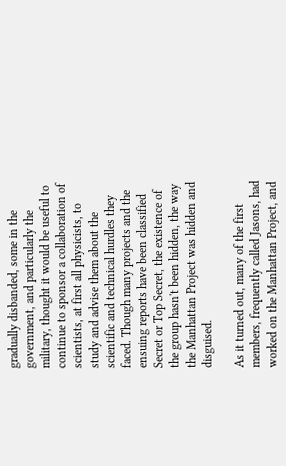gradually disbanded, some in the government, and particularly the military, thought it would be useful to continue to sponsor a collaboration of scientists, at first all physicists, to study and advise them about the scientific and technical hurdles they faced. Though many projects and the ensuing reports have been classified Secret or Top Secret, the existence of the group hasn't been hidden, the way the Manhattan Project was hidden and disguised.

As it turned out, many of the first members, frequently called Jasons, had worked on the Manhattan Project, and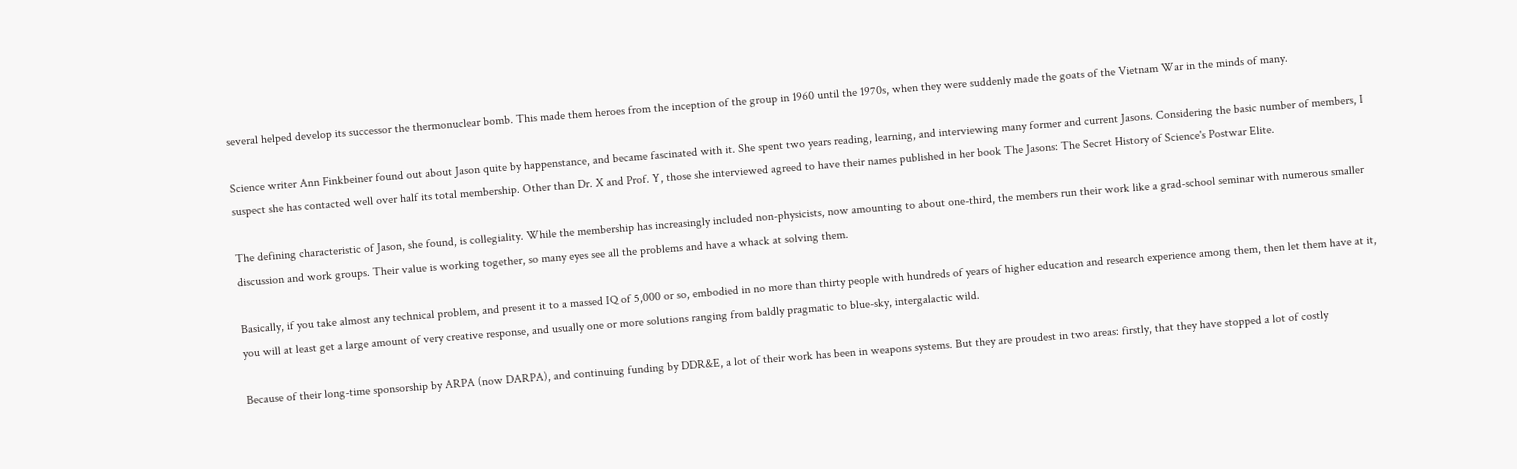several helped develop its successor the thermonuclear bomb. This made them heroes from the inception of the group in 1960 until the 1970s, when they were suddenly made the goats of the Vietnam War in the minds of many.

Science writer Ann Finkbeiner found out about Jason quite by happenstance, and became fascinated with it. She spent two years reading, learning, and interviewing many former and current Jasons. Considering the basic number of members, I suspect she has contacted well over half its total membership. Other than Dr. X and Prof. Y, those she interviewed agreed to have their names published in her book The Jasons: The Secret History of Science's Postwar Elite.

The defining characteristic of Jason, she found, is collegiality. While the membership has increasingly included non-physicists, now amounting to about one-third, the members run their work like a grad-school seminar with numerous smaller discussion and work groups. Their value is working together, so many eyes see all the problems and have a whack at solving them.

Basically, if you take almost any technical problem, and present it to a massed IQ of 5,000 or so, embodied in no more than thirty people with hundreds of years of higher education and research experience among them, then let them have at it, you will at least get a large amount of very creative response, and usually one or more solutions ranging from baldly pragmatic to blue-sky, intergalactic wild.

Because of their long-time sponsorship by ARPA (now DARPA), and continuing funding by DDR&E, a lot of their work has been in weapons systems. But they are proudest in two areas: firstly, that they have stopped a lot of costly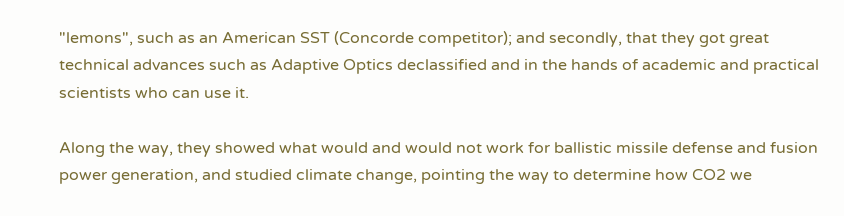"lemons", such as an American SST (Concorde competitor); and secondly, that they got great technical advances such as Adaptive Optics declassified and in the hands of academic and practical scientists who can use it.

Along the way, they showed what would and would not work for ballistic missile defense and fusion power generation, and studied climate change, pointing the way to determine how CO2 we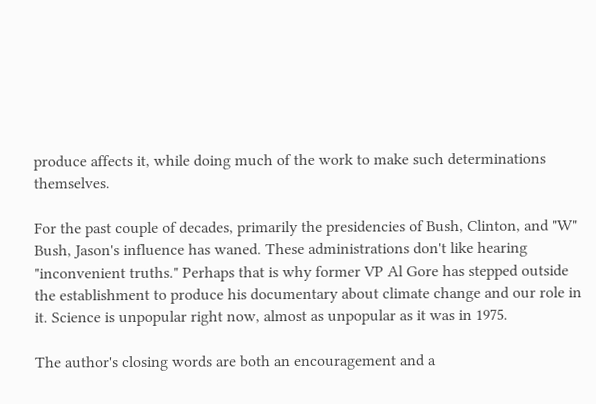produce affects it, while doing much of the work to make such determinations themselves.

For the past couple of decades, primarily the presidencies of Bush, Clinton, and "W" Bush, Jason's influence has waned. These administrations don't like hearing "inconvenient truths." Perhaps that is why former VP Al Gore has stepped outside the establishment to produce his documentary about climate change and our role in it. Science is unpopular right now, almost as unpopular as it was in 1975.

The author's closing words are both an encouragement and a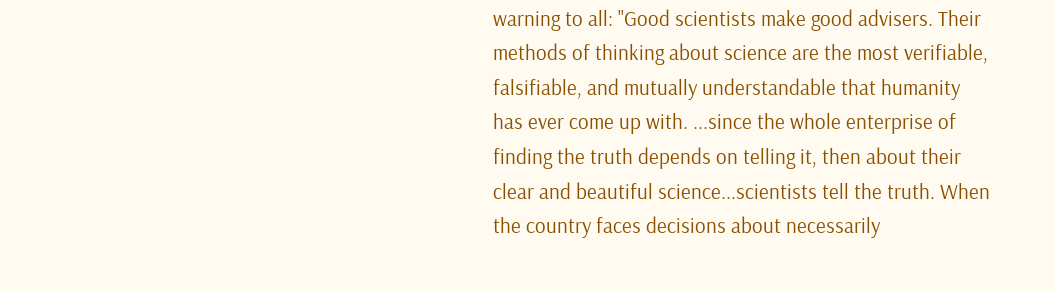warning to all: "Good scientists make good advisers. Their methods of thinking about science are the most verifiable, falsifiable, and mutually understandable that humanity has ever come up with. ...since the whole enterprise of finding the truth depends on telling it, then about their clear and beautiful science...scientists tell the truth. When the country faces decisions about necessarily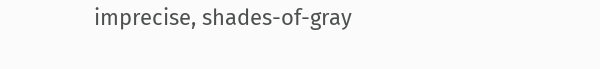imprecise, shades-of-gray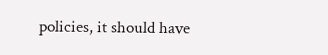policies, it should have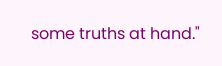some truths at hand."